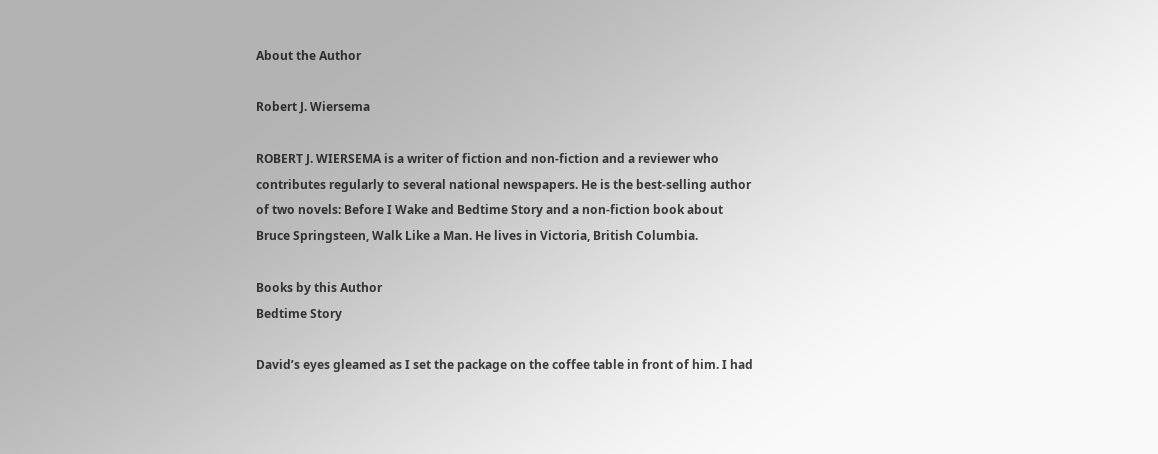About the Author

Robert J. Wiersema

ROBERT J. WIERSEMA is a writer of fiction and non-fiction and a reviewer who contributes regularly to several national newspapers. He is the best-selling author of two novels: Before I Wake and Bedtime Story and a non-fiction book about Bruce Springsteen, Walk Like a Man. He lives in Victoria, British Columbia.

Books by this Author
Bedtime Story

David’s eyes gleamed as I set the package on the coffee table in front of him. I had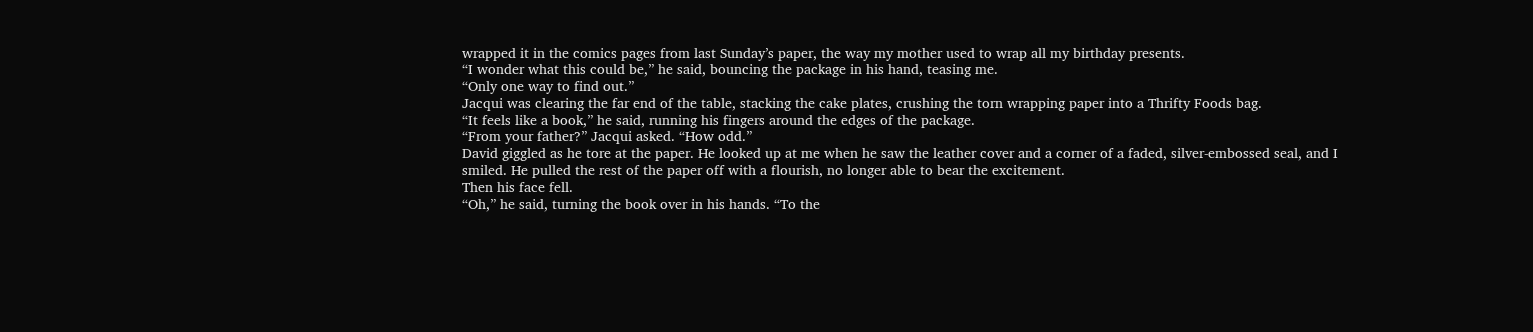wrapped it in the comics pages from last Sunday’s paper, the way my mother used to wrap all my birthday presents.
“I wonder what this could be,” he said, bouncing the package in his hand, teasing me.
“Only one way to find out.”
Jacqui was clearing the far end of the table, stacking the cake plates, crushing the torn wrapping paper into a Thrifty Foods bag.
“It feels like a book,” he said, running his fingers around the edges of the package.
“From your father?” Jacqui asked. “How odd.”
David giggled as he tore at the paper. He looked up at me when he saw the leather cover and a corner of a faded, silver-embossed seal, and I smiled. He pulled the rest of the paper off with a flourish, no longer able to bear the excitement.
Then his face fell.
“Oh,” he said, turning the book over in his hands. “To the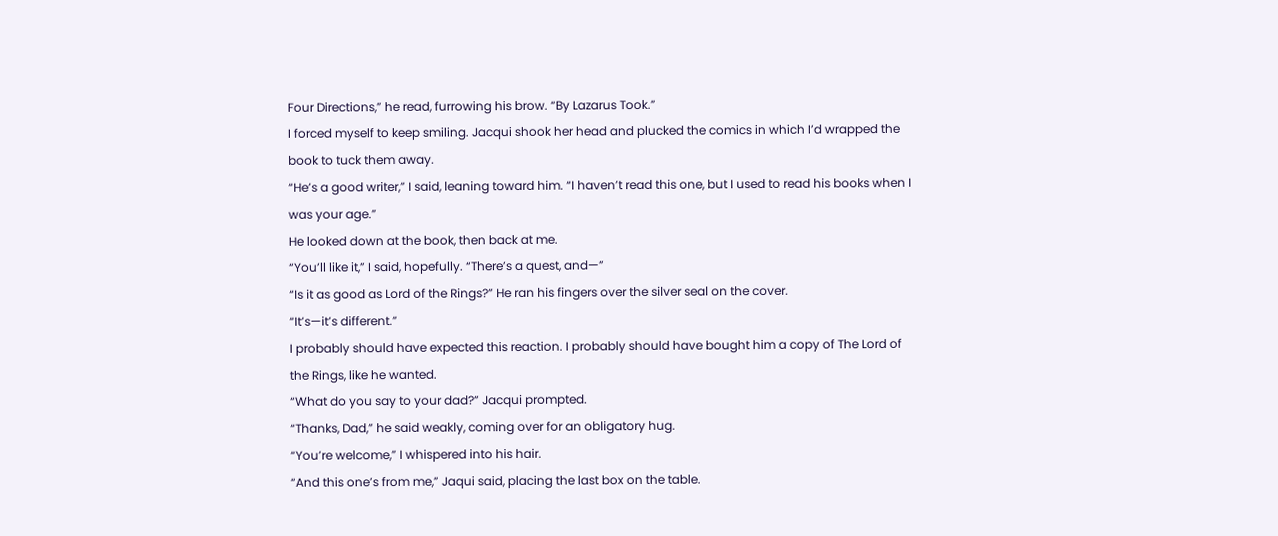Four Directions,” he read, furrowing his brow. “By Lazarus Took.”
I forced myself to keep smiling. Jacqui shook her head and plucked the comics in which I’d wrapped the book to tuck them away.
“He’s a good writer,” I said, leaning toward him. “I haven’t read this one, but I used to read his books when I was your age.”
He looked down at the book, then back at me.
“You’ll like it,” I said, hopefully. “There’s a quest, and—”
“Is it as good as Lord of the Rings?” He ran his fingers over the silver seal on the cover.
“It’s—it’s different.”
I probably should have expected this reaction. I probably should have bought him a copy of The Lord of the Rings, like he wanted.
“What do you say to your dad?” Jacqui prompted.
“Thanks, Dad,” he said weakly, coming over for an obligatory hug.
“You’re welcome,” I whispered into his hair.
“And this one’s from me,” Jaqui said, placing the last box on the table.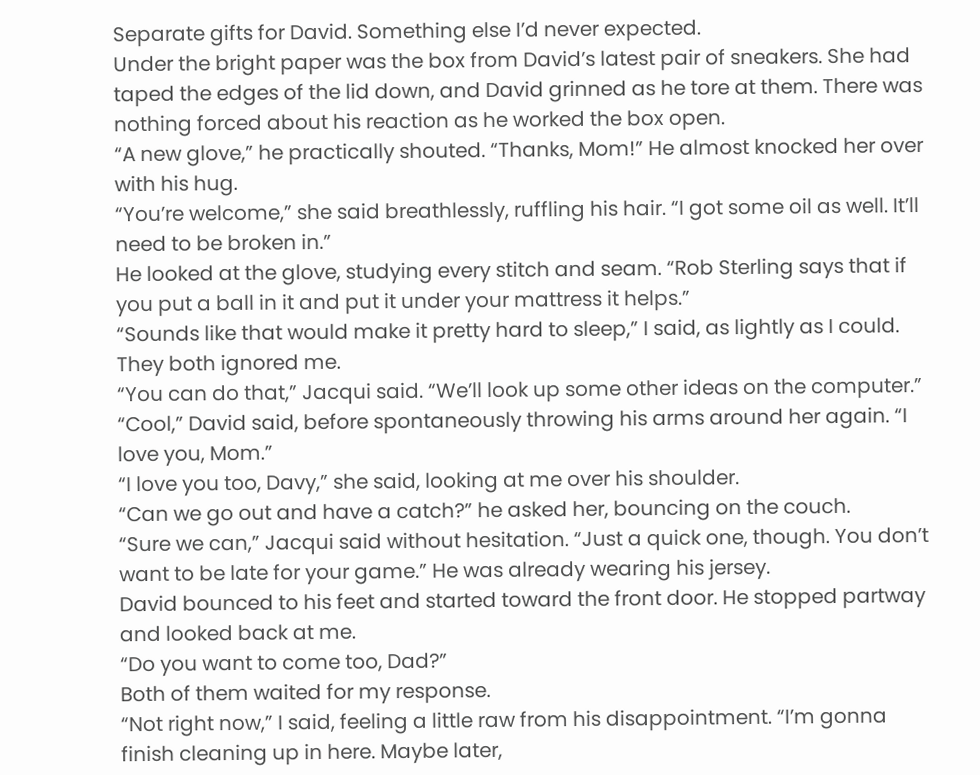Separate gifts for David. Something else I’d never expected.
Under the bright paper was the box from David’s latest pair of sneakers. She had taped the edges of the lid down, and David grinned as he tore at them. There was nothing forced about his reaction as he worked the box open.
“A new glove,” he practically shouted. “Thanks, Mom!” He almost knocked her over with his hug.
“You’re welcome,” she said breathlessly, ruffling his hair. “I got some oil as well. It’ll need to be broken in.”
He looked at the glove, studying every stitch and seam. “Rob Sterling says that if you put a ball in it and put it under your mattress it helps.”
“Sounds like that would make it pretty hard to sleep,” I said, as lightly as I could.
They both ignored me.
“You can do that,” Jacqui said. “We’ll look up some other ideas on the computer.”
“Cool,” David said, before spontaneously throwing his arms around her again. “I love you, Mom.”
“I love you too, Davy,” she said, looking at me over his shoulder.
“Can we go out and have a catch?” he asked her, bouncing on the couch.
“Sure we can,” Jacqui said without hesitation. “Just a quick one, though. You don’t want to be late for your game.” He was already wearing his jersey.
David bounced to his feet and started toward the front door. He stopped partway and looked back at me.
“Do you want to come too, Dad?”
Both of them waited for my response.
“Not right now,” I said, feeling a little raw from his disappointment. “I’m gonna finish cleaning up in here. Maybe later,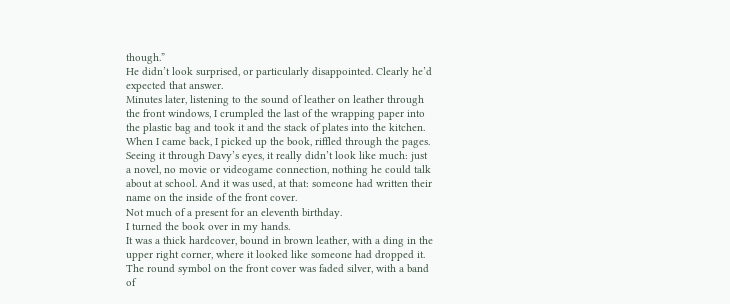though.”
He didn’t look surprised, or particularly disappointed. Clearly he’d expected that answer.
Minutes later, listening to the sound of leather on leather through the front windows, I crumpled the last of the wrapping paper into the plastic bag and took it and the stack of plates into the kitchen. When I came back, I picked up the book, riffled through the pages.
Seeing it through Davy’s eyes, it really didn’t look like much: just a novel, no movie or videogame connection, nothing he could talk about at school. And it was used, at that: someone had written their name on the inside of the front cover.
Not much of a present for an eleventh birthday.
I turned the book over in my hands.
It was a thick hardcover, bound in brown leather, with a ding in the upper right corner, where it looked like someone had dropped it. The round symbol on the front cover was faded silver, with a band of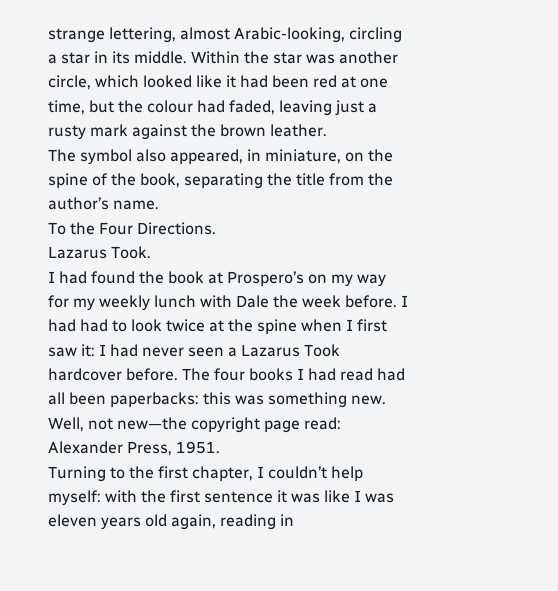strange lettering, almost Arabic-looking, circling a star in its middle. Within the star was another circle, which looked like it had been red at one time, but the colour had faded, leaving just a rusty mark against the brown leather.
The symbol also appeared, in miniature, on the spine of the book, separating the title from the author’s name.
To the Four Directions.
Lazarus Took.
I had found the book at Prospero’s on my way for my weekly lunch with Dale the week before. I had had to look twice at the spine when I first saw it: I had never seen a Lazarus Took hardcover before. The four books I had read had all been paperbacks: this was something new. Well, not new—the copyright page read: Alexander Press, 1951.
Turning to the first chapter, I couldn’t help myself: with the first sentence it was like I was eleven years old again, reading in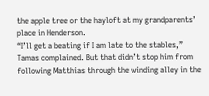the apple tree or the hayloft at my grandparents’ place in Henderson.
“I’ll get a beating if I am late to the stables,” Tamas complained. But that didn’t stop him from following Matthias through the winding alley in the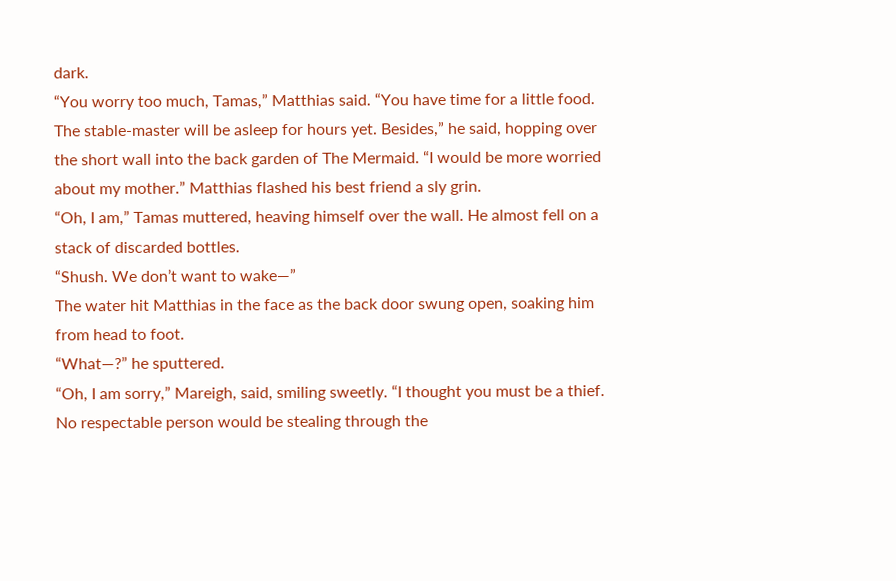dark.
“You worry too much, Tamas,” Matthias said. “You have time for a little food. The stable-master will be asleep for hours yet. Besides,” he said, hopping over the short wall into the back garden of The Mermaid. “I would be more worried about my mother.” Matthias flashed his best friend a sly grin.
“Oh, I am,” Tamas muttered, heaving himself over the wall. He almost fell on a stack of discarded bottles.
“Shush. We don’t want to wake—”
The water hit Matthias in the face as the back door swung open, soaking him from head to foot.
“What—?” he sputtered.
“Oh, I am sorry,” Mareigh, said, smiling sweetly. “I thought you must be a thief. No respectable person would be stealing through the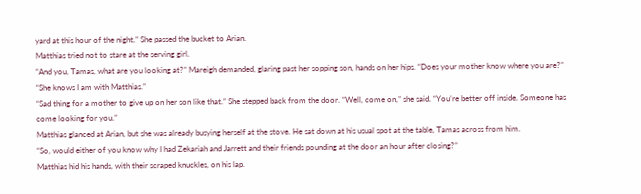yard at this hour of the night.” She passed the bucket to Arian.
Matthias tried not to stare at the serving girl.
“And you, Tamas, what are you looking at?” Mareigh demanded, glaring past her sopping son, hands on her hips. “Does your mother know where you are?”
“She knows I am with Matthias.”
“Sad thing for a mother to give up on her son like that.” She stepped back from the door. “Well, come on,” she said. “You’re better off inside. Someone has come looking for you.”
Matthias glanced at Arian, but she was already busying herself at the stove. He sat down at his usual spot at the table, Tamas across from him.
“So, would either of you know why I had Zekariah and Jarrett and their friends pounding at the door an hour after closing?”
Matthias hid his hands, with their scraped knuckles, on his lap.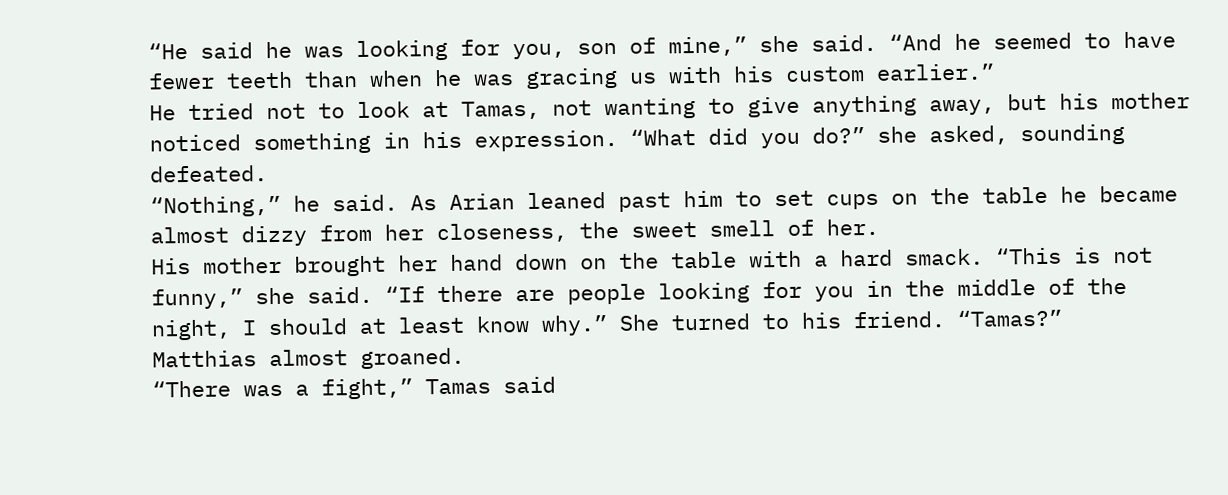“He said he was looking for you, son of mine,” she said. “And he seemed to have fewer teeth than when he was gracing us with his custom earlier.”
He tried not to look at Tamas, not wanting to give anything away, but his mother noticed something in his expression. “What did you do?” she asked, sounding defeated.
“Nothing,” he said. As Arian leaned past him to set cups on the table he became almost dizzy from her closeness, the sweet smell of her.
His mother brought her hand down on the table with a hard smack. “This is not funny,” she said. “If there are people looking for you in the middle of the night, I should at least know why.” She turned to his friend. “Tamas?”
Matthias almost groaned.
“There was a fight,” Tamas said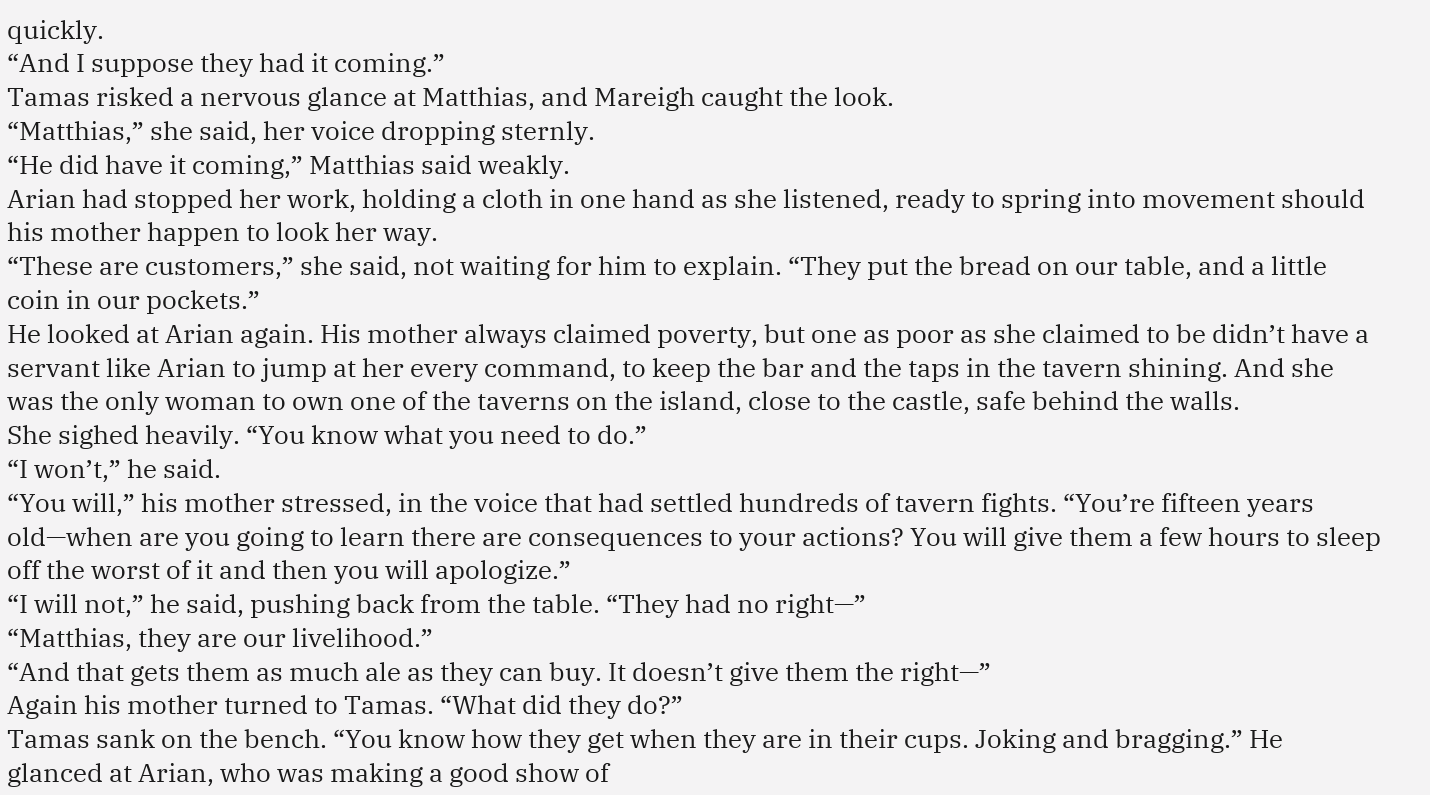quickly.
“And I suppose they had it coming.”
Tamas risked a nervous glance at Matthias, and Mareigh caught the look.
“Matthias,” she said, her voice dropping sternly.
“He did have it coming,” Matthias said weakly.
Arian had stopped her work, holding a cloth in one hand as she listened, ready to spring into movement should his mother happen to look her way.
“These are customers,” she said, not waiting for him to explain. “They put the bread on our table, and a little coin in our pockets.”
He looked at Arian again. His mother always claimed poverty, but one as poor as she claimed to be didn’t have a servant like Arian to jump at her every command, to keep the bar and the taps in the tavern shining. And she was the only woman to own one of the taverns on the island, close to the castle, safe behind the walls.
She sighed heavily. “You know what you need to do.”
“I won’t,” he said.
“You will,” his mother stressed, in the voice that had settled hundreds of tavern fights. “You’re fifteen years old—when are you going to learn there are consequences to your actions? You will give them a few hours to sleep off the worst of it and then you will apologize.”
“I will not,” he said, pushing back from the table. “They had no right—”
“Matthias, they are our livelihood.”
“And that gets them as much ale as they can buy. It doesn’t give them the right—”
Again his mother turned to Tamas. “What did they do?”
Tamas sank on the bench. “You know how they get when they are in their cups. Joking and bragging.” He glanced at Arian, who was making a good show of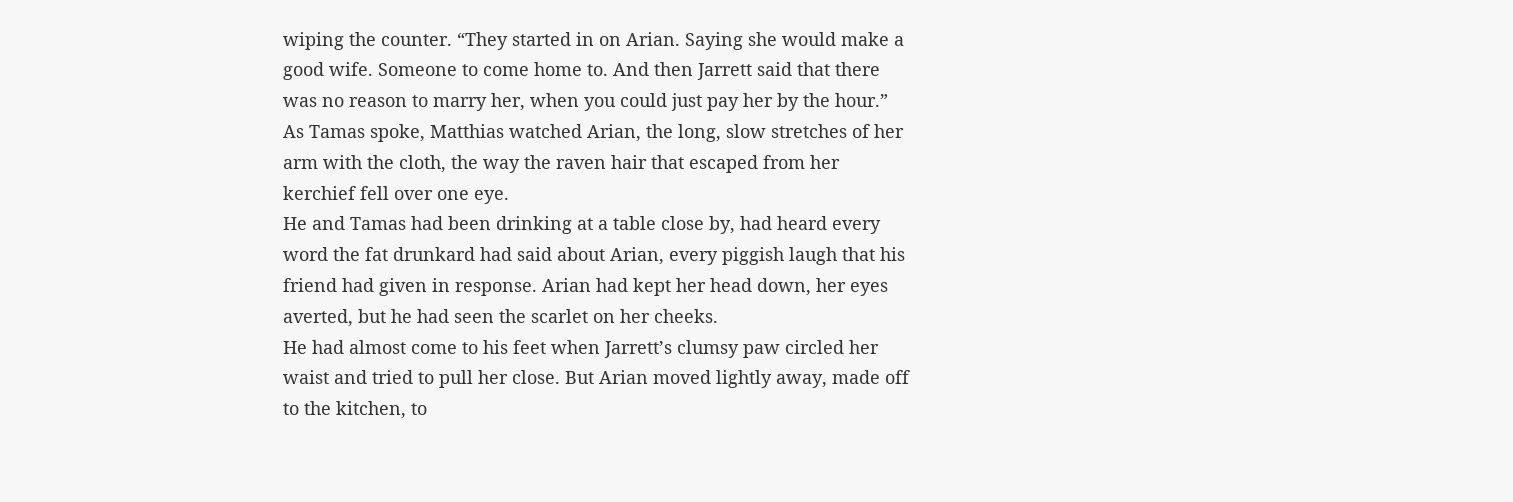wiping the counter. “They started in on Arian. Saying she would make a good wife. Someone to come home to. And then Jarrett said that there was no reason to marry her, when you could just pay her by the hour.”
As Tamas spoke, Matthias watched Arian, the long, slow stretches of her arm with the cloth, the way the raven hair that escaped from her kerchief fell over one eye.
He and Tamas had been drinking at a table close by, had heard every word the fat drunkard had said about Arian, every piggish laugh that his friend had given in response. Arian had kept her head down, her eyes averted, but he had seen the scarlet on her cheeks.
He had almost come to his feet when Jarrett’s clumsy paw circled her waist and tried to pull her close. But Arian moved lightly away, made off to the kitchen, to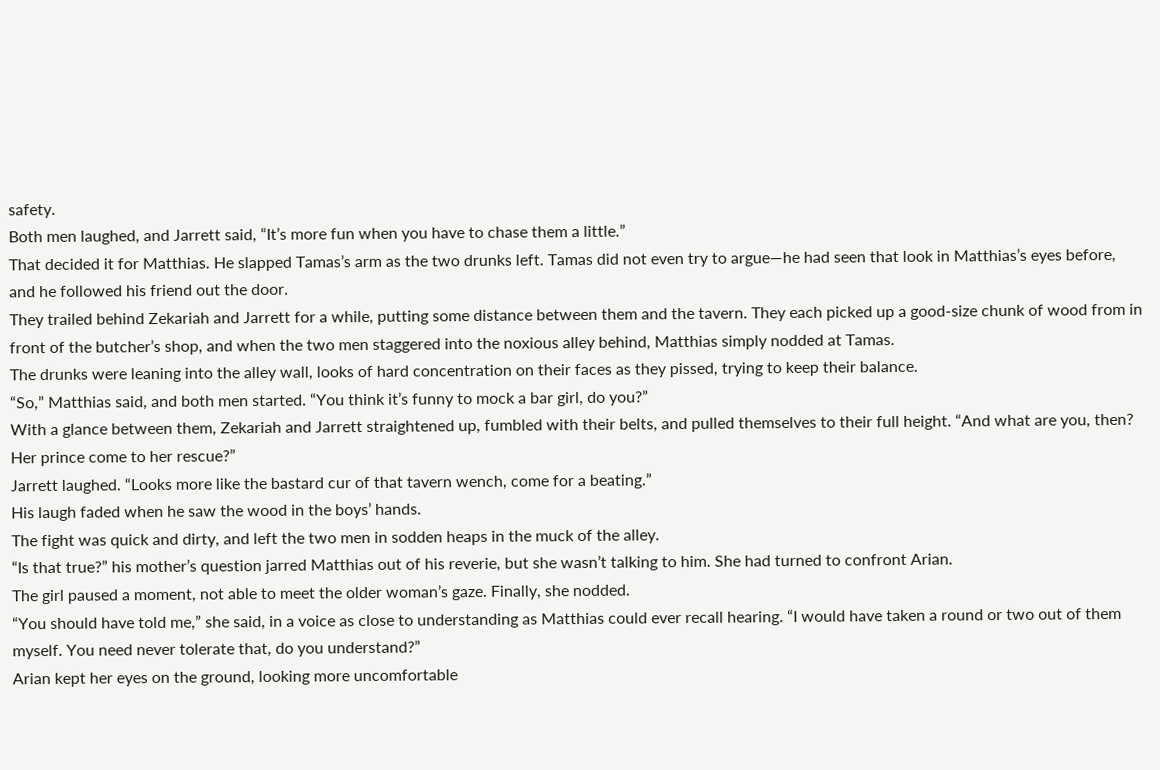safety.
Both men laughed, and Jarrett said, “It’s more fun when you have to chase them a little.”
That decided it for Matthias. He slapped Tamas’s arm as the two drunks left. Tamas did not even try to argue—he had seen that look in Matthias’s eyes before, and he followed his friend out the door.
They trailed behind Zekariah and Jarrett for a while, putting some distance between them and the tavern. They each picked up a good-size chunk of wood from in front of the butcher’s shop, and when the two men staggered into the noxious alley behind, Matthias simply nodded at Tamas.
The drunks were leaning into the alley wall, looks of hard concentration on their faces as they pissed, trying to keep their balance.
“So,” Matthias said, and both men started. “You think it’s funny to mock a bar girl, do you?”
With a glance between them, Zekariah and Jarrett straightened up, fumbled with their belts, and pulled themselves to their full height. “And what are you, then? Her prince come to her rescue?”
Jarrett laughed. “Looks more like the bastard cur of that tavern wench, come for a beating.”
His laugh faded when he saw the wood in the boys’ hands.
The fight was quick and dirty, and left the two men in sodden heaps in the muck of the alley.
“Is that true?” his mother’s question jarred Matthias out of his reverie, but she wasn’t talking to him. She had turned to confront Arian.
The girl paused a moment, not able to meet the older woman’s gaze. Finally, she nodded.
“You should have told me,” she said, in a voice as close to understanding as Matthias could ever recall hearing. “I would have taken a round or two out of them myself. You need never tolerate that, do you understand?”
Arian kept her eyes on the ground, looking more uncomfortable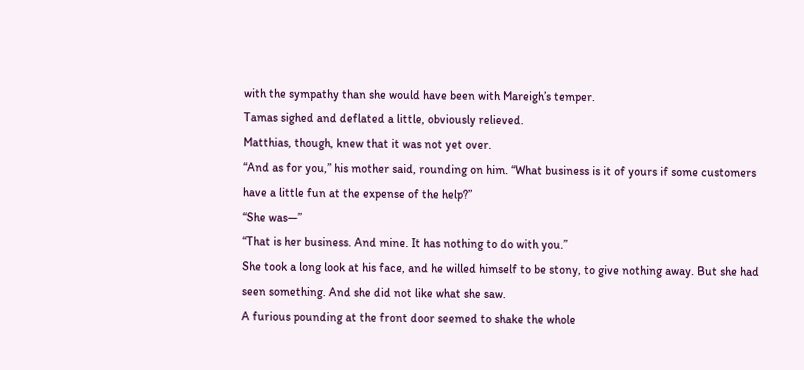with the sympathy than she would have been with Mareigh’s temper.
Tamas sighed and deflated a little, obviously relieved.
Matthias, though, knew that it was not yet over.
“And as for you,” his mother said, rounding on him. “What business is it of yours if some customers have a little fun at the expense of the help?”
“She was—”
“That is her business. And mine. It has nothing to do with you.”
She took a long look at his face, and he willed himself to be stony, to give nothing away. But she had seen something. And she did not like what she saw.
A furious pounding at the front door seemed to shake the whole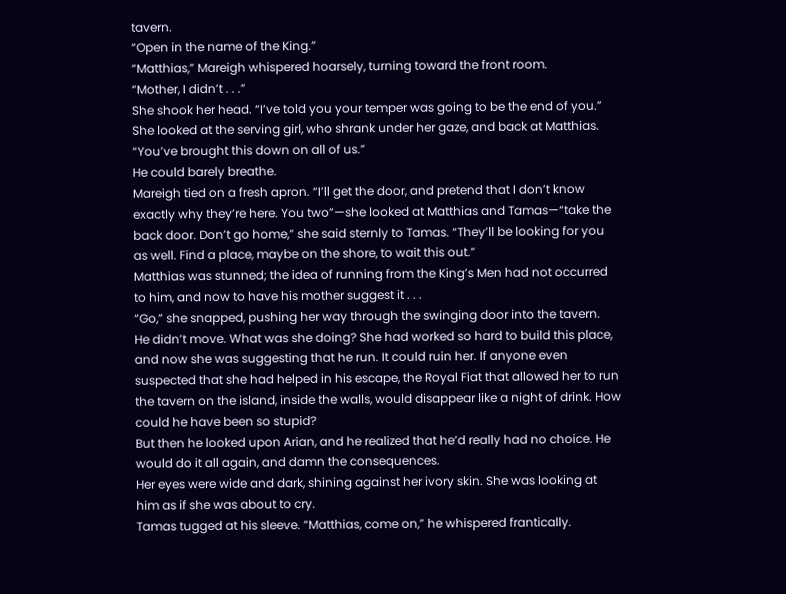tavern.
“Open in the name of the King.”
“Matthias,” Mareigh whispered hoarsely, turning toward the front room.
“Mother, I didn’t . . .”
She shook her head. “I’ve told you your temper was going to be the end of you.” She looked at the serving girl, who shrank under her gaze, and back at Matthias. “You’ve brought this down on all of us.”
He could barely breathe.
Mareigh tied on a fresh apron. “I’ll get the door, and pretend that I don’t know exactly why they’re here. You two”—she looked at Matthias and Tamas—“take the back door. Don’t go home,” she said sternly to Tamas. “They’ll be looking for you as well. Find a place, maybe on the shore, to wait this out.”
Matthias was stunned; the idea of running from the King’s Men had not occurred to him, and now to have his mother suggest it . . .
“Go,” she snapped, pushing her way through the swinging door into the tavern.
He didn’t move. What was she doing? She had worked so hard to build this place, and now she was suggesting that he run. It could ruin her. If anyone even suspected that she had helped in his escape, the Royal Fiat that allowed her to run the tavern on the island, inside the walls, would disappear like a night of drink. How could he have been so stupid?
But then he looked upon Arian, and he realized that he’d really had no choice. He would do it all again, and damn the consequences.
Her eyes were wide and dark, shining against her ivory skin. She was looking at him as if she was about to cry.
Tamas tugged at his sleeve. “Matthias, come on,” he whispered frantically.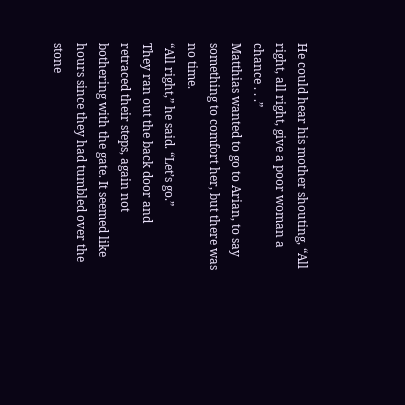He could hear his mother shouting, “All right, all right, give a poor woman a chance . . .”
Matthias wanted to go to Arian, to say something to comfort her, but there was no time.
“All right,” he said. “Let’s go.”
They ran out the back door and retraced their steps, again not bothering with the gate. It seemed like hours since they had tumbled over the stone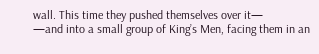wall. This time they pushed themselves over it—
—and into a small group of King’s Men, facing them in an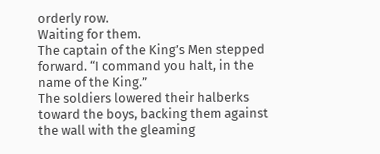orderly row.
Waiting for them.
The captain of the King’s Men stepped forward. “I command you halt, in the name of the King.”
The soldiers lowered their halberks toward the boys, backing them against the wall with the gleaming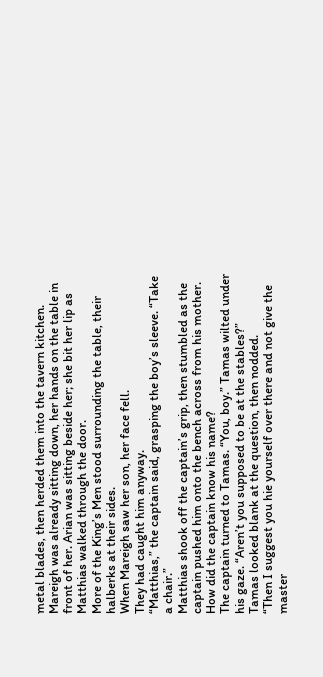metal blades, then herded them into the tavern kitchen.
Mareigh was already sitting down, her hands on the table in front of her. Arian was sitting beside her; she bit her lip as Matthias walked through the door.
More of the King’s Men stood surrounding the table, their halberks at their sides.
When Mareigh saw her son, her face fell.
They had caught him anyway.
“Matthias,” the captain said, grasping the boy’s sleeve. “Take a chair.”
Matthias shook off the captain’s grip, then stumbled as the captain pushed him onto the bench across from his mother. How did the captain know his name?
The captain turned to Tamas. “You, boy.” Tamas wilted under his gaze. “Aren’t you supposed to be at the stables?”
Tamas looked blank at the question, then nodded.
“Then I suggest you hie yourself over there and not give the master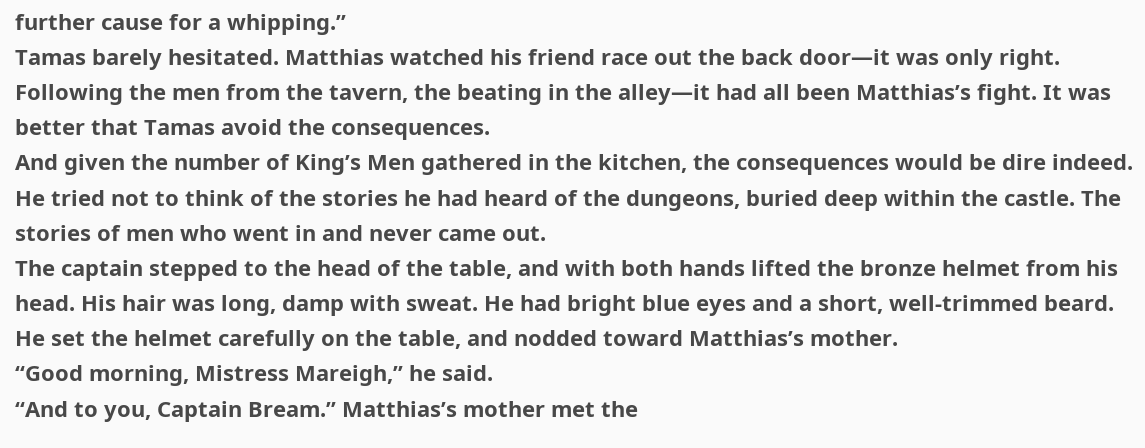further cause for a whipping.”
Tamas barely hesitated. Matthias watched his friend race out the back door—it was only right. Following the men from the tavern, the beating in the alley—it had all been Matthias’s fight. It was better that Tamas avoid the consequences.
And given the number of King’s Men gathered in the kitchen, the consequences would be dire indeed. He tried not to think of the stories he had heard of the dungeons, buried deep within the castle. The stories of men who went in and never came out.
The captain stepped to the head of the table, and with both hands lifted the bronze helmet from his head. His hair was long, damp with sweat. He had bright blue eyes and a short, well-trimmed beard.
He set the helmet carefully on the table, and nodded toward Matthias’s mother.
“Good morning, Mistress Mareigh,” he said.
“And to you, Captain Bream.” Matthias’s mother met the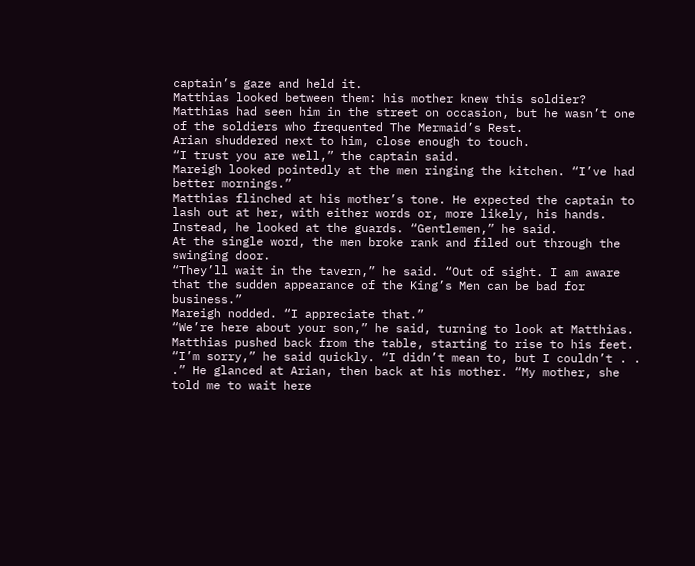captain’s gaze and held it.
Matthias looked between them: his mother knew this soldier? Matthias had seen him in the street on occasion, but he wasn’t one of the soldiers who frequented The Mermaid’s Rest.
Arian shuddered next to him, close enough to touch.
“I trust you are well,” the captain said.
Mareigh looked pointedly at the men ringing the kitchen. “I’ve had better mornings.”
Matthias flinched at his mother’s tone. He expected the captain to lash out at her, with either words or, more likely, his hands.
Instead, he looked at the guards. “Gentlemen,” he said.
At the single word, the men broke rank and filed out through the swinging door.
“They’ll wait in the tavern,” he said. “Out of sight. I am aware that the sudden appearance of the King’s Men can be bad for business.”
Mareigh nodded. “I appreciate that.”
“We’re here about your son,” he said, turning to look at Matthias.
Matthias pushed back from the table, starting to rise to his feet. “I’m sorry,” he said quickly. “I didn’t mean to, but I couldn’t . . .” He glanced at Arian, then back at his mother. “My mother, she told me to wait here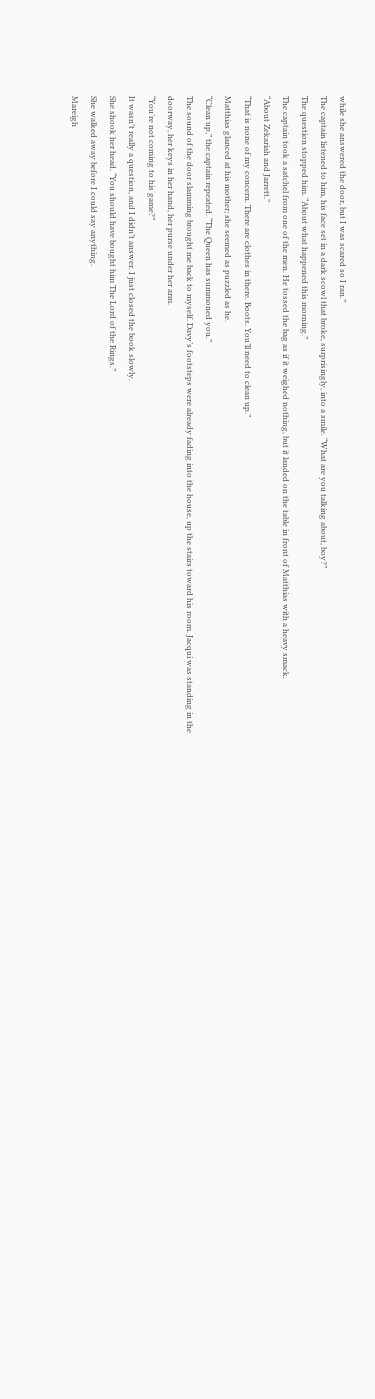while she answered the door, but I was scared so I ran.”
The captain listened to him, his face set in a dark scowl that broke, surprisingly, into a smile. “What are you talking about, boy?”
The question stopped him. “About what happened this morning.”
The captain took a satchel from one of the men. He tossed the bag as if it weighed nothing, but it landed on the table in front of Matthias with a heavy smack.
“About Zekariah and Jarrett.”
“That is none of my concern. There are clothes in there. Boots. You’ll need to clean up.”
Matthias glanced at his mother; she seemed as puzzled as he.
“Clean up,” the captain repeated. “The Queen has summoned you.”
The sound of the door slamming brought me back to myself. Davy’s footsteps were already fading into the house, up the stairs toward his room. Jacqui was standing in the doorway, her keys in her hand, her purse under her arm.
“You’re not coming to his game?”
It wasn’t really a question, and I didn’t answer. I just closed the book slowly.
She shook her head. “You should have bought him The Lord of the Rings.”
She walked away before I could say anything.
Mareigh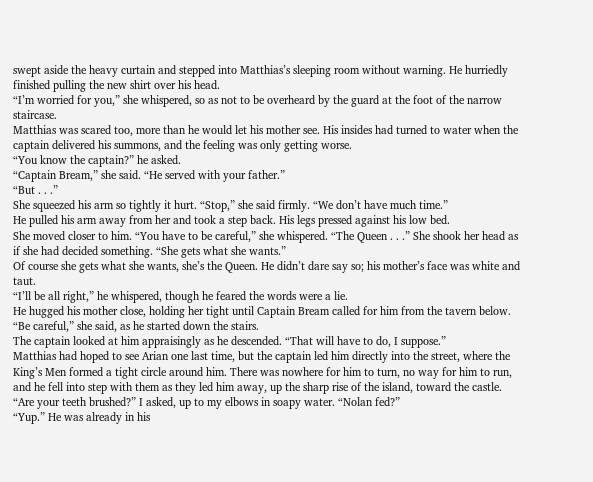swept aside the heavy curtain and stepped into Matthias’s sleeping room without warning. He hurriedly finished pulling the new shirt over his head.
“I’m worried for you,” she whispered, so as not to be overheard by the guard at the foot of the narrow staircase.
Matthias was scared too, more than he would let his mother see. His insides had turned to water when the captain delivered his summons, and the feeling was only getting worse.
“You know the captain?” he asked.
“Captain Bream,” she said. “He served with your father.”
“But . . .”
She squeezed his arm so tightly it hurt. “Stop,” she said firmly. “We don’t have much time.”
He pulled his arm away from her and took a step back. His legs pressed against his low bed.
She moved closer to him. “You have to be careful,” she whispered. “The Queen . . .” She shook her head as if she had decided something. “She gets what she wants.”
Of course she gets what she wants, she’s the Queen. He didn’t dare say so; his mother’s face was white and taut.
“I’ll be all right,” he whispered, though he feared the words were a lie.
He hugged his mother close, holding her tight until Captain Bream called for him from the tavern below.
“Be careful,” she said, as he started down the stairs.
The captain looked at him appraisingly as he descended. “That will have to do, I suppose.”
Matthias had hoped to see Arian one last time, but the captain led him directly into the street, where the King’s Men formed a tight circle around him. There was nowhere for him to turn, no way for him to run, and he fell into step with them as they led him away, up the sharp rise of the island, toward the castle.
“Are your teeth brushed?” I asked, up to my elbows in soapy water. “Nolan fed?”
“Yup.” He was already in his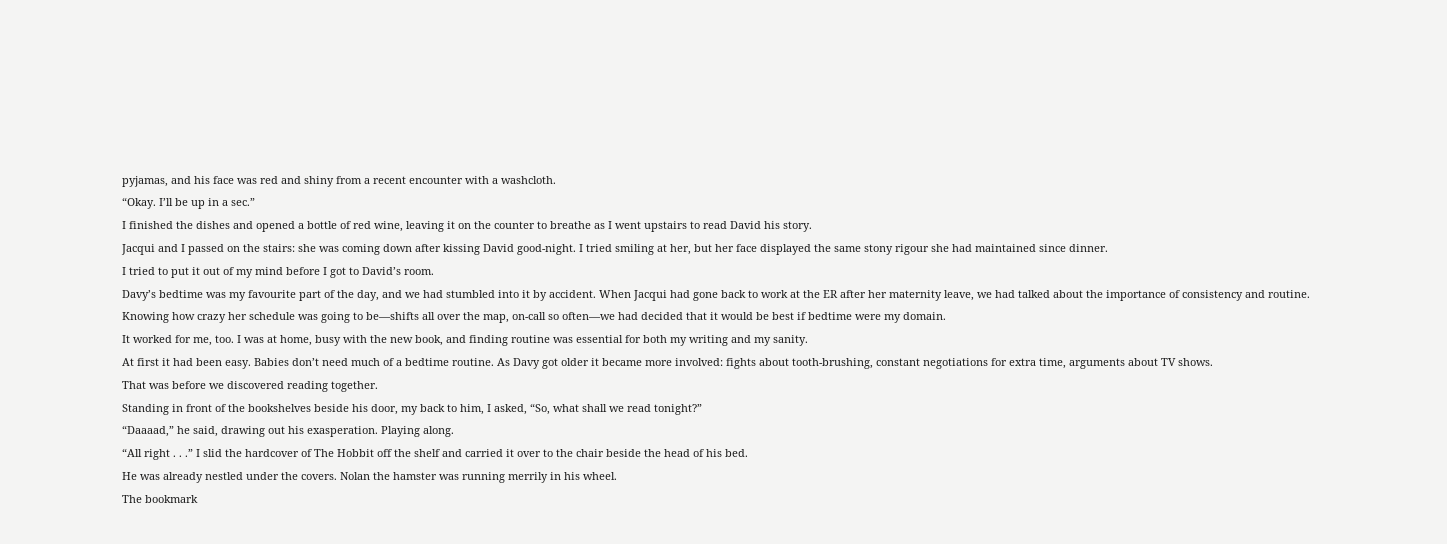pyjamas, and his face was red and shiny from a recent encounter with a washcloth.
“Okay. I’ll be up in a sec.”
I finished the dishes and opened a bottle of red wine, leaving it on the counter to breathe as I went upstairs to read David his story.
Jacqui and I passed on the stairs: she was coming down after kissing David good-night. I tried smiling at her, but her face displayed the same stony rigour she had maintained since dinner.
I tried to put it out of my mind before I got to David’s room.
Davy’s bedtime was my favourite part of the day, and we had stumbled into it by accident. When Jacqui had gone back to work at the ER after her maternity leave, we had talked about the importance of consistency and routine. Knowing how crazy her schedule was going to be—shifts all over the map, on-call so often—we had decided that it would be best if bedtime were my domain.
It worked for me, too. I was at home, busy with the new book, and finding routine was essential for both my writing and my sanity.
At first it had been easy. Babies don’t need much of a bedtime routine. As Davy got older it became more involved: fights about tooth-brushing, constant negotiations for extra time, arguments about TV shows.
That was before we discovered reading together.
Standing in front of the bookshelves beside his door, my back to him, I asked, “So, what shall we read tonight?”
“Daaaad,” he said, drawing out his exasperation. Playing along.
“All right . . .” I slid the hardcover of The Hobbit off the shelf and carried it over to the chair beside the head of his bed.
He was already nestled under the covers. Nolan the hamster was running merrily in his wheel.
The bookmark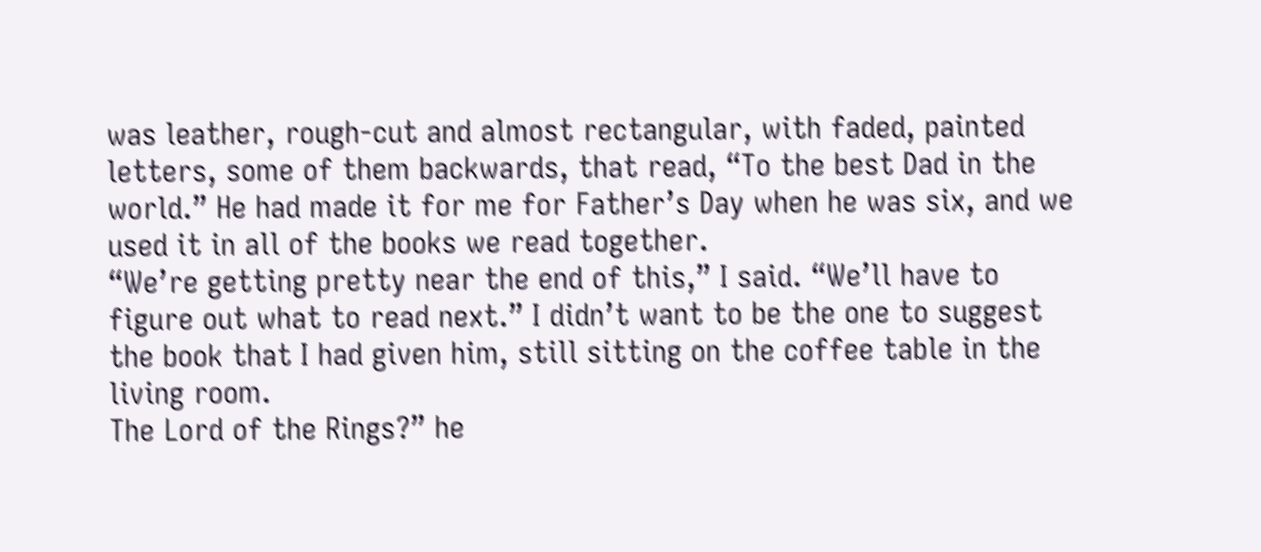was leather, rough-cut and almost rectangular, with faded, painted letters, some of them backwards, that read, “To the best Dad in the world.” He had made it for me for Father’s Day when he was six, and we used it in all of the books we read together.
“We’re getting pretty near the end of this,” I said. “We’ll have to figure out what to read next.” I didn’t want to be the one to suggest the book that I had given him, still sitting on the coffee table in the living room.
The Lord of the Rings?” he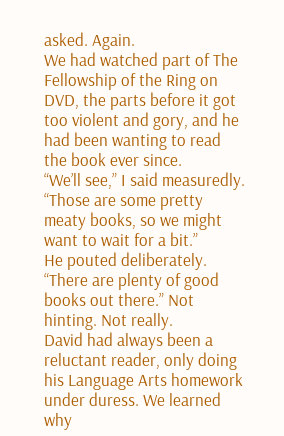asked. Again.
We had watched part of The Fellowship of the Ring on DVD, the parts before it got too violent and gory, and he had been wanting to read the book ever since.
“We’ll see,” I said measuredly. “Those are some pretty meaty books, so we might want to wait for a bit.”
He pouted deliberately.
“There are plenty of good books out there.” Not hinting. Not really.
David had always been a reluctant reader, only doing his Language Arts homework under duress. We learned why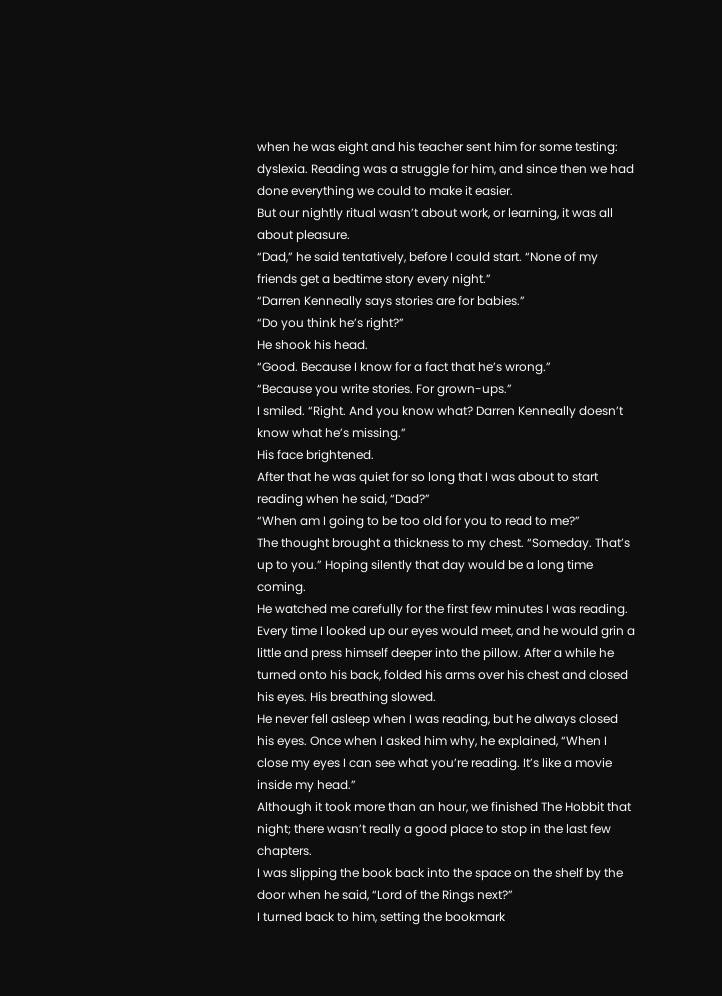when he was eight and his teacher sent him for some testing: dyslexia. Reading was a struggle for him, and since then we had done everything we could to make it easier.
But our nightly ritual wasn’t about work, or learning, it was all about pleasure.
“Dad,” he said tentatively, before I could start. “None of my friends get a bedtime story every night.”
“Darren Kenneally says stories are for babies.”
“Do you think he’s right?”
He shook his head.
“Good. Because I know for a fact that he’s wrong.”
“Because you write stories. For grown-ups.”
I smiled. “Right. And you know what? Darren Kenneally doesn’t know what he’s missing.”
His face brightened.
After that he was quiet for so long that I was about to start reading when he said, “Dad?”
“When am I going to be too old for you to read to me?”
The thought brought a thickness to my chest. “Someday. That’s up to you.” Hoping silently that day would be a long time coming.
He watched me carefully for the first few minutes I was reading. Every time I looked up our eyes would meet, and he would grin a little and press himself deeper into the pillow. After a while he turned onto his back, folded his arms over his chest and closed his eyes. His breathing slowed.
He never fell asleep when I was reading, but he always closed his eyes. Once when I asked him why, he explained, “When I close my eyes I can see what you’re reading. It’s like a movie inside my head.”
Although it took more than an hour, we finished The Hobbit that night; there wasn’t really a good place to stop in the last few chapters.
I was slipping the book back into the space on the shelf by the door when he said, “Lord of the Rings next?”
I turned back to him, setting the bookmark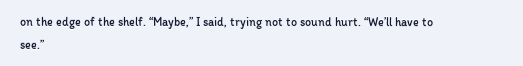on the edge of the shelf. “Maybe,” I said, trying not to sound hurt. “We’ll have to see.”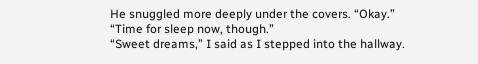He snuggled more deeply under the covers. “Okay.”
“Time for sleep now, though.”
“Sweet dreams,” I said as I stepped into the hallway.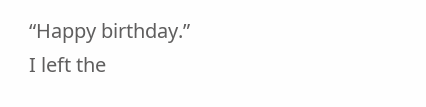“Happy birthday.”
I left the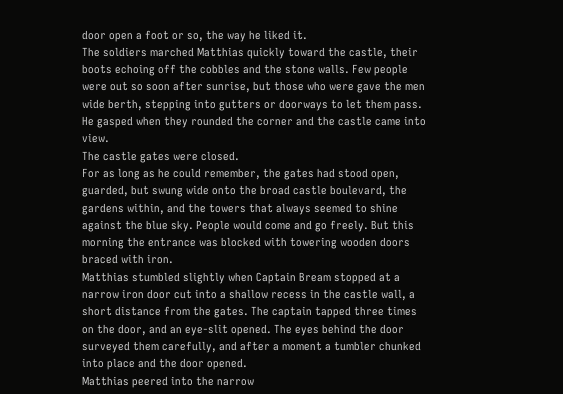door open a foot or so, the way he liked it.
The soldiers marched Matthias quickly toward the castle, their boots echoing off the cobbles and the stone walls. Few people were out so soon after sunrise, but those who were gave the men wide berth, stepping into gutters or doorways to let them pass.
He gasped when they rounded the corner and the castle came into view.
The castle gates were closed.
For as long as he could remember, the gates had stood open, guarded, but swung wide onto the broad castle boulevard, the gardens within, and the towers that always seemed to shine against the blue sky. People would come and go freely. But this morning the entrance was blocked with towering wooden doors braced with iron.
Matthias stumbled slightly when Captain Bream stopped at a narrow iron door cut into a shallow recess in the castle wall, a short distance from the gates. The captain tapped three times on the door, and an eye-slit opened. The eyes behind the door surveyed them carefully, and after a moment a tumbler chunked into place and the door opened.
Matthias peered into the narrow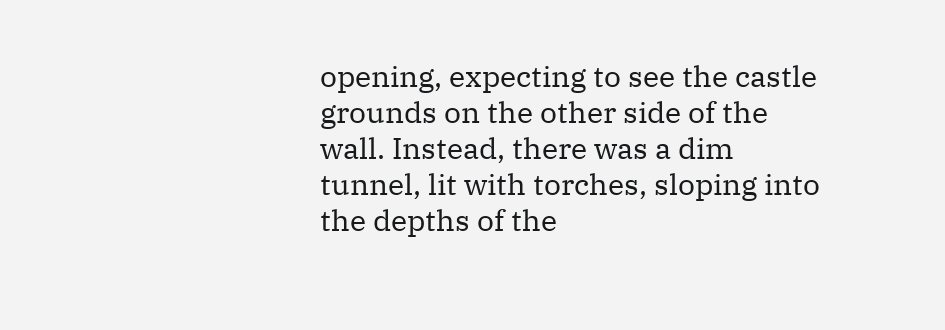opening, expecting to see the castle grounds on the other side of the wall. Instead, there was a dim tunnel, lit with torches, sloping into the depths of the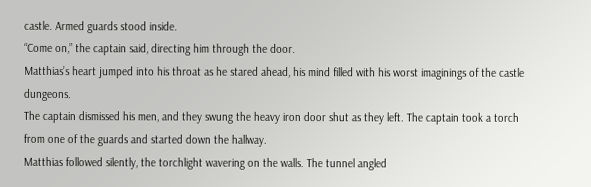castle. Armed guards stood inside.
“Come on,” the captain said, directing him through the door.
Matthias’s heart jumped into his throat as he stared ahead, his mind filled with his worst imaginings of the castle dungeons.
The captain dismissed his men, and they swung the heavy iron door shut as they left. The captain took a torch from one of the guards and started down the hallway.
Matthias followed silently, the torchlight wavering on the walls. The tunnel angled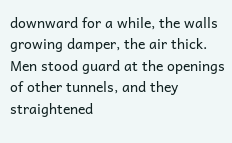downward for a while, the walls growing damper, the air thick. Men stood guard at the openings of other tunnels, and they straightened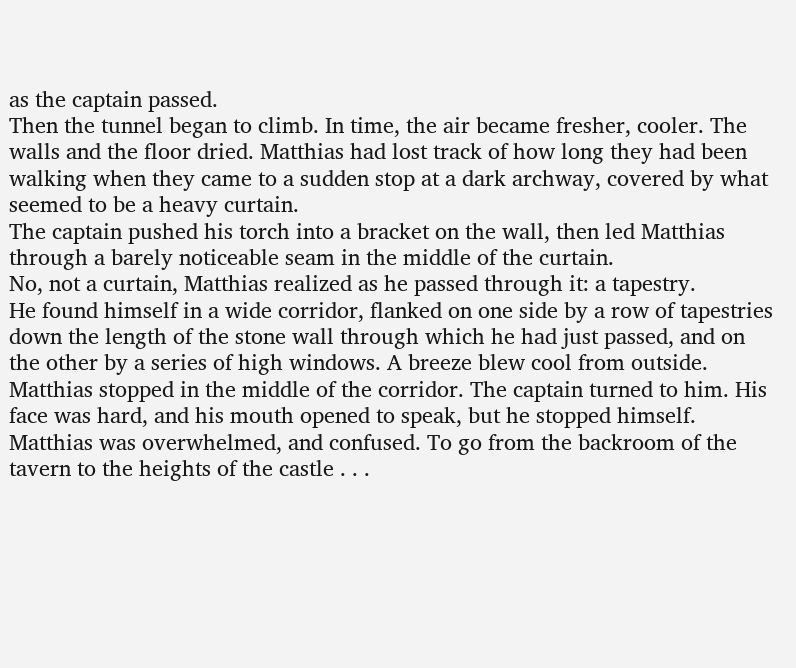as the captain passed.
Then the tunnel began to climb. In time, the air became fresher, cooler. The walls and the floor dried. Matthias had lost track of how long they had been walking when they came to a sudden stop at a dark archway, covered by what seemed to be a heavy curtain.
The captain pushed his torch into a bracket on the wall, then led Matthias through a barely noticeable seam in the middle of the curtain.
No, not a curtain, Matthias realized as he passed through it: a tapestry.
He found himself in a wide corridor, flanked on one side by a row of tapestries down the length of the stone wall through which he had just passed, and on the other by a series of high windows. A breeze blew cool from outside.
Matthias stopped in the middle of the corridor. The captain turned to him. His face was hard, and his mouth opened to speak, but he stopped himself.
Matthias was overwhelmed, and confused. To go from the backroom of the tavern to the heights of the castle . . .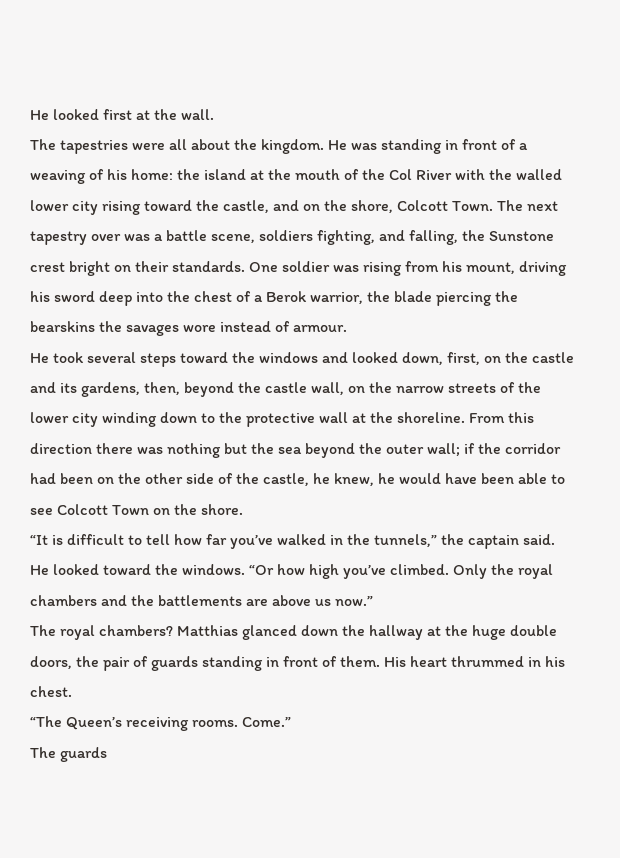He looked first at the wall.
The tapestries were all about the kingdom. He was standing in front of a weaving of his home: the island at the mouth of the Col River with the walled lower city rising toward the castle, and on the shore, Colcott Town. The next tapestry over was a battle scene, soldiers fighting, and falling, the Sunstone crest bright on their standards. One soldier was rising from his mount, driving his sword deep into the chest of a Berok warrior, the blade piercing the bearskins the savages wore instead of armour.
He took several steps toward the windows and looked down, first, on the castle and its gardens, then, beyond the castle wall, on the narrow streets of the lower city winding down to the protective wall at the shoreline. From this direction there was nothing but the sea beyond the outer wall; if the corridor had been on the other side of the castle, he knew, he would have been able to see Colcott Town on the shore.
“It is difficult to tell how far you’ve walked in the tunnels,” the captain said. He looked toward the windows. “Or how high you’ve climbed. Only the royal chambers and the battlements are above us now.”
The royal chambers? Matthias glanced down the hallway at the huge double doors, the pair of guards standing in front of them. His heart thrummed in his chest.
“The Queen’s receiving rooms. Come.”
The guards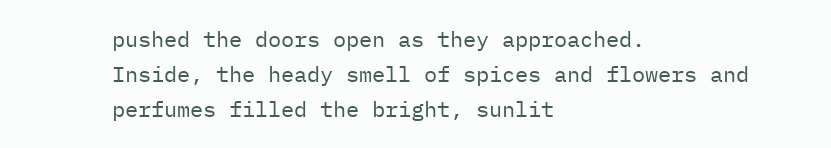pushed the doors open as they approached.
Inside, the heady smell of spices and flowers and perfumes filled the bright, sunlit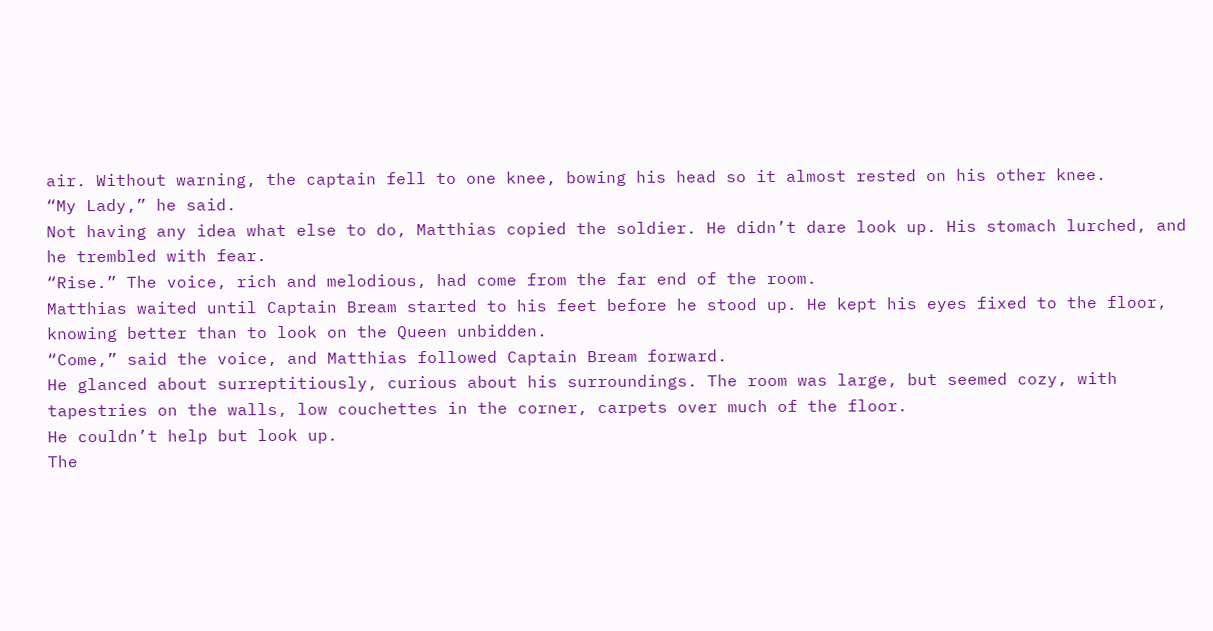air. Without warning, the captain fell to one knee, bowing his head so it almost rested on his other knee.
“My Lady,” he said.
Not having any idea what else to do, Matthias copied the soldier. He didn’t dare look up. His stomach lurched, and he trembled with fear.
“Rise.” The voice, rich and melodious, had come from the far end of the room.
Matthias waited until Captain Bream started to his feet before he stood up. He kept his eyes fixed to the floor, knowing better than to look on the Queen unbidden.
“Come,” said the voice, and Matthias followed Captain Bream forward.
He glanced about surreptitiously, curious about his surroundings. The room was large, but seemed cozy, with tapestries on the walls, low couchettes in the corner, carpets over much of the floor.
He couldn’t help but look up.
The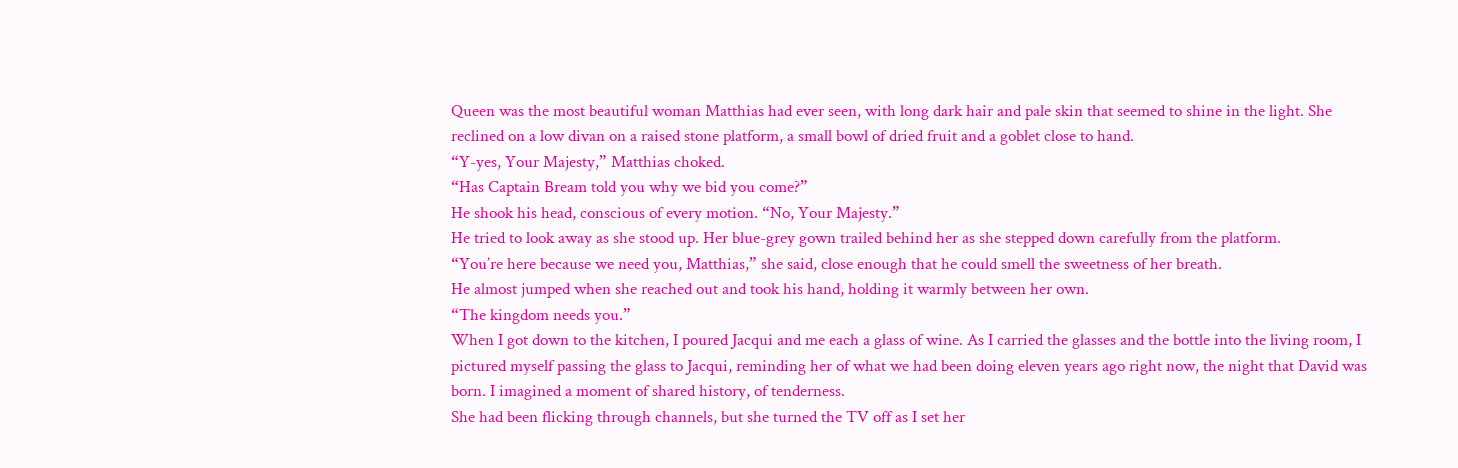Queen was the most beautiful woman Matthias had ever seen, with long dark hair and pale skin that seemed to shine in the light. She reclined on a low divan on a raised stone platform, a small bowl of dried fruit and a goblet close to hand.
“Y-yes, Your Majesty,” Matthias choked.
“Has Captain Bream told you why we bid you come?”
He shook his head, conscious of every motion. “No, Your Majesty.”
He tried to look away as she stood up. Her blue-grey gown trailed behind her as she stepped down carefully from the platform.
“You’re here because we need you, Matthias,” she said, close enough that he could smell the sweetness of her breath.
He almost jumped when she reached out and took his hand, holding it warmly between her own.
“The kingdom needs you.”
When I got down to the kitchen, I poured Jacqui and me each a glass of wine. As I carried the glasses and the bottle into the living room, I pictured myself passing the glass to Jacqui, reminding her of what we had been doing eleven years ago right now, the night that David was born. I imagined a moment of shared history, of tenderness.
She had been flicking through channels, but she turned the TV off as I set her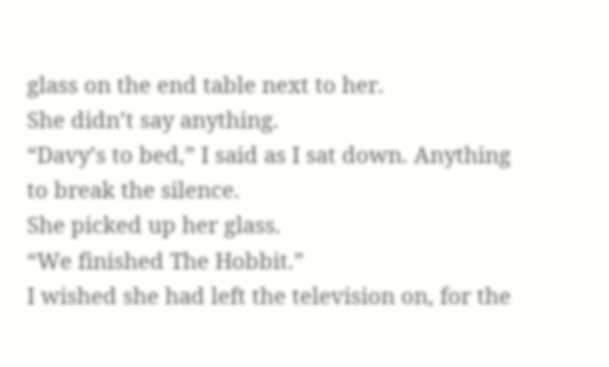glass on the end table next to her.
She didn’t say anything.
“Davy’s to bed,” I said as I sat down. Anything to break the silence.
She picked up her glass.
“We finished The Hobbit.”
I wished she had left the television on, for the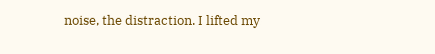noise, the distraction. I lifted my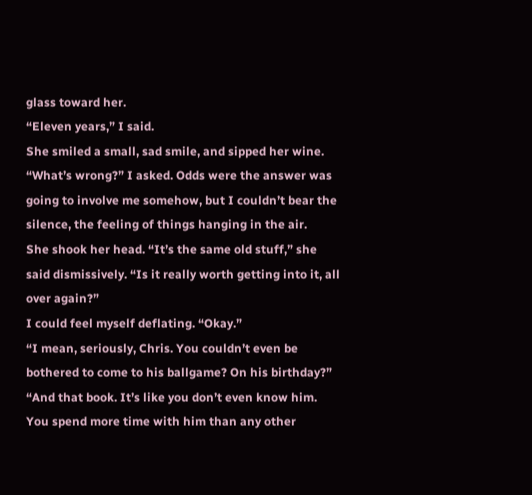glass toward her.
“Eleven years,” I said.
She smiled a small, sad smile, and sipped her wine.
“What’s wrong?” I asked. Odds were the answer was going to involve me somehow, but I couldn’t bear the silence, the feeling of things hanging in the air.
She shook her head. “It’s the same old stuff,” she said dismissively. “Is it really worth getting into it, all over again?”
I could feel myself deflating. “Okay.”
“I mean, seriously, Chris. You couldn’t even be bothered to come to his ballgame? On his birthday?”
“And that book. It’s like you don’t even know him. You spend more time with him than any other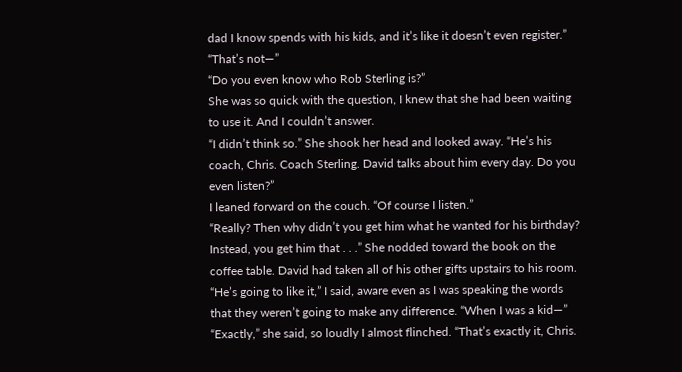dad I know spends with his kids, and it’s like it doesn’t even register.”
“That’s not—”
“Do you even know who Rob Sterling is?”
She was so quick with the question, I knew that she had been waiting to use it. And I couldn’t answer.
“I didn’t think so.” She shook her head and looked away. “He’s his coach, Chris. Coach Sterling. David talks about him every day. Do you even listen?”
I leaned forward on the couch. “Of course I listen.”
“Really? Then why didn’t you get him what he wanted for his birthday? Instead, you get him that . . .” She nodded toward the book on the coffee table. David had taken all of his other gifts upstairs to his room.
“He’s going to like it,” I said, aware even as I was speaking the words that they weren’t going to make any difference. “When I was a kid—”
“Exactly,” she said, so loudly I almost flinched. “That’s exactly it, Chris.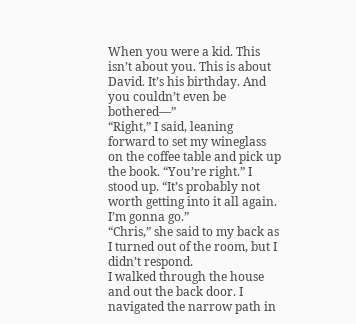When you were a kid. This isn’t about you. This is about David. It’s his birthday. And you couldn’t even be bothered—”
“Right,” I said, leaning forward to set my wineglass on the coffee table and pick up the book. “You’re right.” I stood up. “It’s probably not worth getting into it all again. I’m gonna go.”
“Chris,” she said to my back as I turned out of the room, but I didn’t respond.
I walked through the house and out the back door. I navigated the narrow path in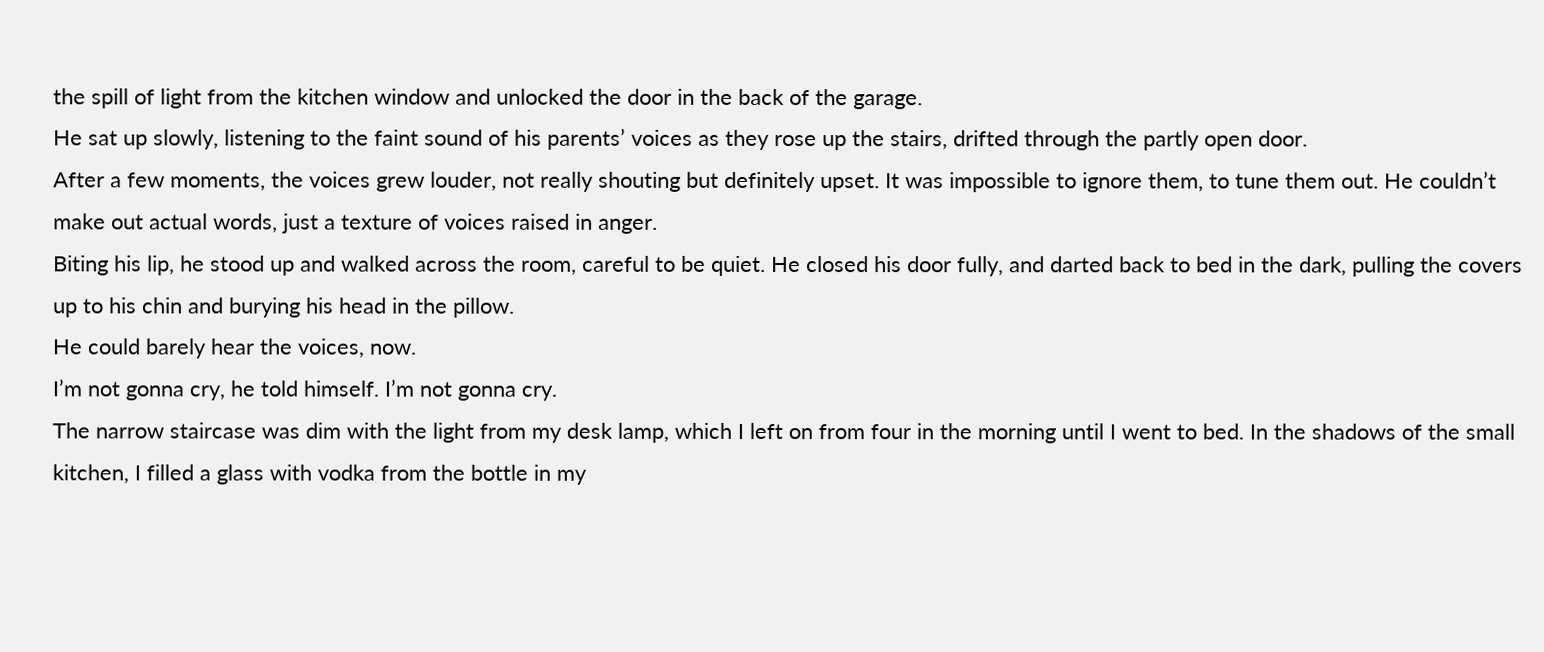the spill of light from the kitchen window and unlocked the door in the back of the garage.
He sat up slowly, listening to the faint sound of his parents’ voices as they rose up the stairs, drifted through the partly open door.
After a few moments, the voices grew louder, not really shouting but definitely upset. It was impossible to ignore them, to tune them out. He couldn’t make out actual words, just a texture of voices raised in anger.
Biting his lip, he stood up and walked across the room, careful to be quiet. He closed his door fully, and darted back to bed in the dark, pulling the covers up to his chin and burying his head in the pillow.
He could barely hear the voices, now.
I’m not gonna cry, he told himself. I’m not gonna cry.
The narrow staircase was dim with the light from my desk lamp, which I left on from four in the morning until I went to bed. In the shadows of the small kitchen, I filled a glass with vodka from the bottle in my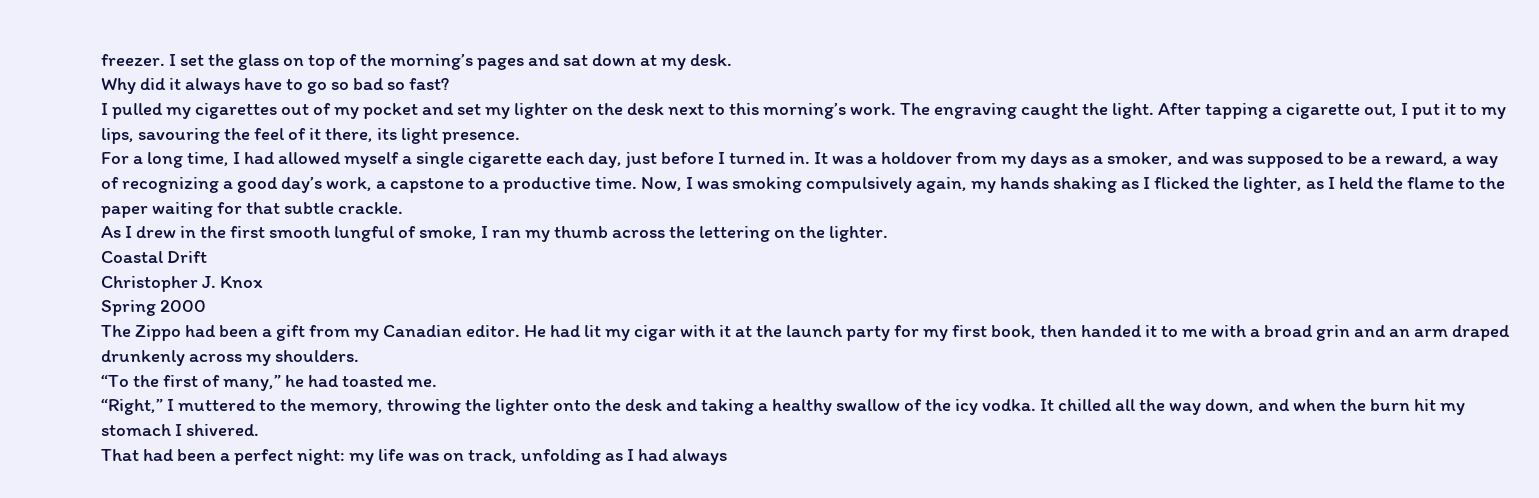freezer. I set the glass on top of the morning’s pages and sat down at my desk.
Why did it always have to go so bad so fast?
I pulled my cigarettes out of my pocket and set my lighter on the desk next to this morning’s work. The engraving caught the light. After tapping a cigarette out, I put it to my lips, savouring the feel of it there, its light presence.
For a long time, I had allowed myself a single cigarette each day, just before I turned in. It was a holdover from my days as a smoker, and was supposed to be a reward, a way of recognizing a good day’s work, a capstone to a productive time. Now, I was smoking compulsively again, my hands shaking as I flicked the lighter, as I held the flame to the paper waiting for that subtle crackle.
As I drew in the first smooth lungful of smoke, I ran my thumb across the lettering on the lighter.
Coastal Drift
Christopher J. Knox
Spring 2000
The Zippo had been a gift from my Canadian editor. He had lit my cigar with it at the launch party for my first book, then handed it to me with a broad grin and an arm draped drunkenly across my shoulders.
“To the first of many,” he had toasted me.
“Right,” I muttered to the memory, throwing the lighter onto the desk and taking a healthy swallow of the icy vodka. It chilled all the way down, and when the burn hit my stomach I shivered.
That had been a perfect night: my life was on track, unfolding as I had always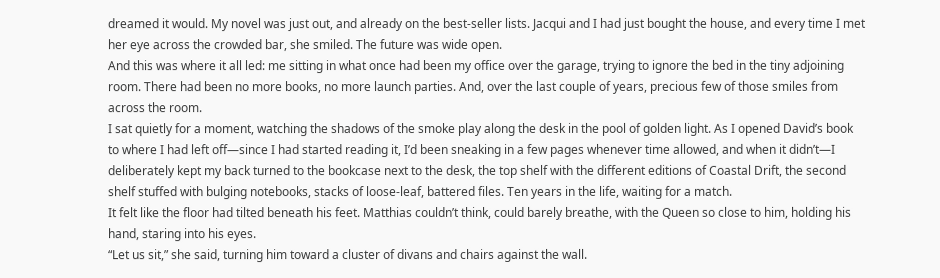dreamed it would. My novel was just out, and already on the best-seller lists. Jacqui and I had just bought the house, and every time I met her eye across the crowded bar, she smiled. The future was wide open.
And this was where it all led: me sitting in what once had been my office over the garage, trying to ignore the bed in the tiny adjoining room. There had been no more books, no more launch parties. And, over the last couple of years, precious few of those smiles from across the room.
I sat quietly for a moment, watching the shadows of the smoke play along the desk in the pool of golden light. As I opened David’s book to where I had left off—since I had started reading it, I’d been sneaking in a few pages whenever time allowed, and when it didn’t—I deliberately kept my back turned to the bookcase next to the desk, the top shelf with the different editions of Coastal Drift, the second shelf stuffed with bulging notebooks, stacks of loose-leaf, battered files. Ten years in the life, waiting for a match.
It felt like the floor had tilted beneath his feet. Matthias couldn’t think, could barely breathe, with the Queen so close to him, holding his hand, staring into his eyes.
“Let us sit,” she said, turning him toward a cluster of divans and chairs against the wall.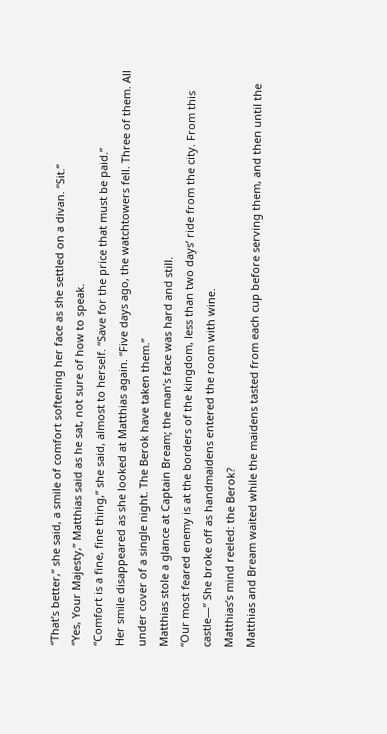“That’s better,” she said, a smile of comfort softening her face as she settled on a divan. “Sit.”
“Yes, Your Majesty,” Matthias said as he sat, not sure of how to speak.
“Comfort is a fine, fine thing,” she said, almost to herself. “Save for the price that must be paid.”
Her smile disappeared as she looked at Matthias again. “Five days ago, the watchtowers fell. Three of them. All under cover of a single night. The Berok have taken them.”
Matthias stole a glance at Captain Bream; the man’s face was hard and still.
“Our most feared enemy is at the borders of the kingdom, less than two days’ ride from the city. From this castle—” She broke off as handmaidens entered the room with wine.
Matthias’s mind reeled: the Berok?
Matthias and Bream waited while the maidens tasted from each cup before serving them, and then until the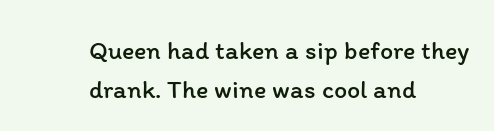Queen had taken a sip before they drank. The wine was cool and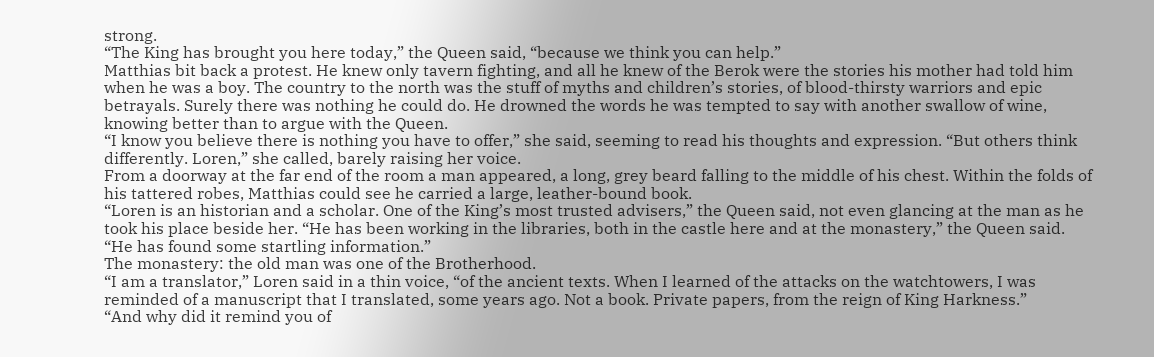strong.
“The King has brought you here today,” the Queen said, “because we think you can help.”
Matthias bit back a protest. He knew only tavern fighting, and all he knew of the Berok were the stories his mother had told him when he was a boy. The country to the north was the stuff of myths and children’s stories, of blood-thirsty warriors and epic betrayals. Surely there was nothing he could do. He drowned the words he was tempted to say with another swallow of wine, knowing better than to argue with the Queen.
“I know you believe there is nothing you have to offer,” she said, seeming to read his thoughts and expression. “But others think differently. Loren,” she called, barely raising her voice.
From a doorway at the far end of the room a man appeared, a long, grey beard falling to the middle of his chest. Within the folds of his tattered robes, Matthias could see he carried a large, leather-bound book.
“Loren is an historian and a scholar. One of the King’s most trusted advisers,” the Queen said, not even glancing at the man as he took his place beside her. “He has been working in the libraries, both in the castle here and at the monastery,” the Queen said. “He has found some startling information.”
The monastery: the old man was one of the Brotherhood.
“I am a translator,” Loren said in a thin voice, “of the ancient texts. When I learned of the attacks on the watchtowers, I was reminded of a manuscript that I translated, some years ago. Not a book. Private papers, from the reign of King Harkness.”
“And why did it remind you of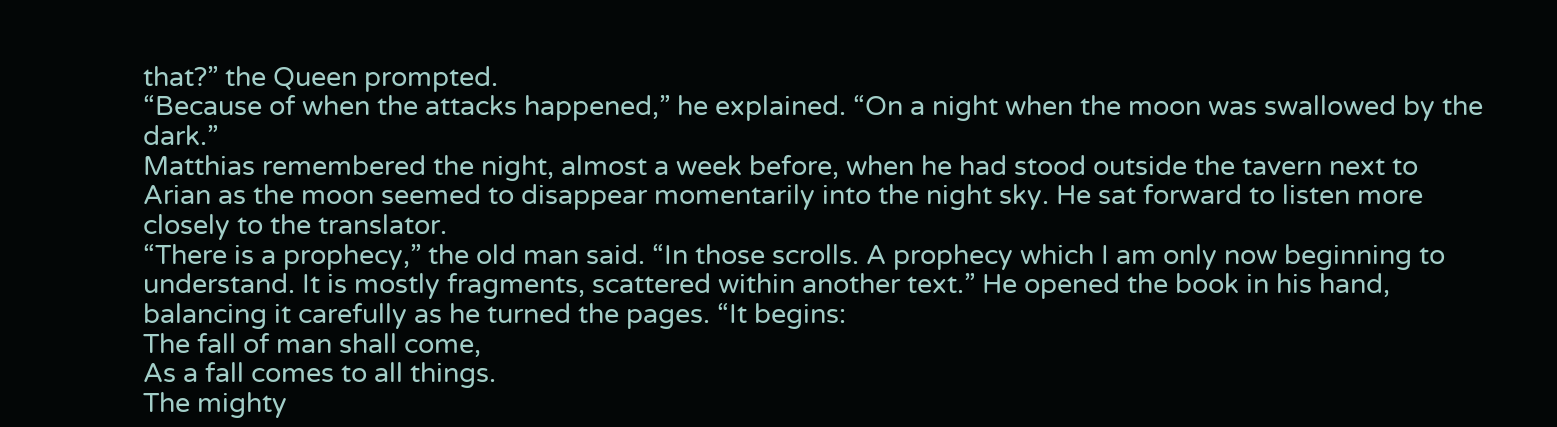that?” the Queen prompted.
“Because of when the attacks happened,” he explained. “On a night when the moon was swallowed by the dark.”
Matthias remembered the night, almost a week before, when he had stood outside the tavern next to Arian as the moon seemed to disappear momentarily into the night sky. He sat forward to listen more closely to the translator.
“There is a prophecy,” the old man said. “In those scrolls. A prophecy which I am only now beginning to understand. It is mostly fragments, scattered within another text.” He opened the book in his hand, balancing it carefully as he turned the pages. “It begins:
The fall of man shall come,
As a fall comes to all things.
The mighty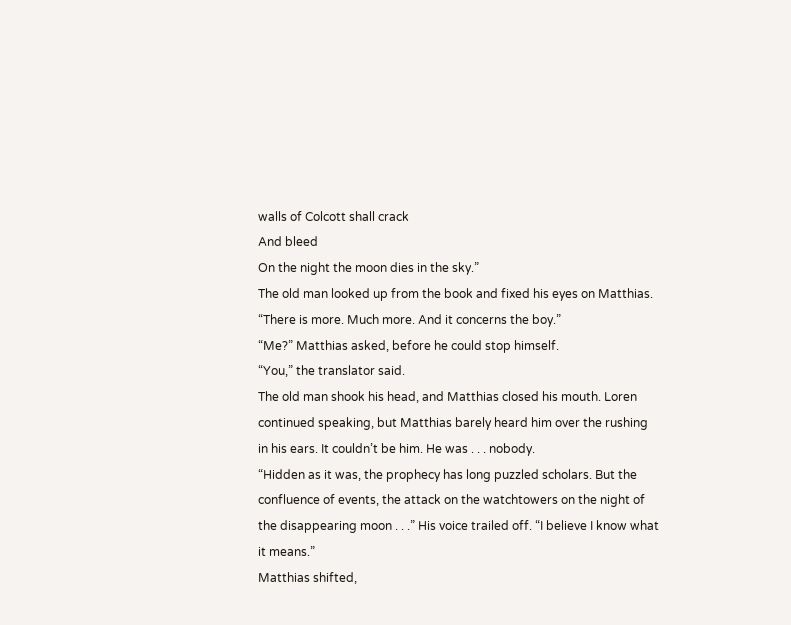walls of Colcott shall crack
And bleed
On the night the moon dies in the sky.”
The old man looked up from the book and fixed his eyes on Matthias. “There is more. Much more. And it concerns the boy.”
“Me?” Matthias asked, before he could stop himself.
“You,” the translator said.
The old man shook his head, and Matthias closed his mouth. Loren continued speaking, but Matthias barely heard him over the rushing in his ears. It couldn’t be him. He was . . . nobody.
“Hidden as it was, the prophecy has long puzzled scholars. But the confluence of events, the attack on the watchtowers on the night of the disappearing moon . . .” His voice trailed off. “I believe I know what it means.”
Matthias shifted,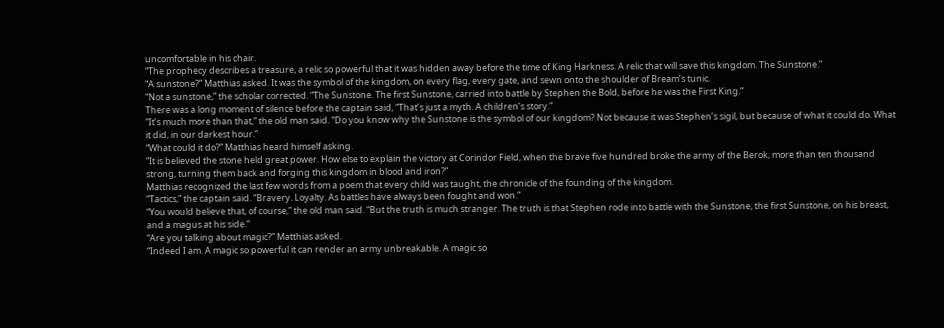uncomfortable in his chair.
“The prophecy describes a treasure, a relic so powerful that it was hidden away before the time of King Harkness. A relic that will save this kingdom. The Sunstone.”
“A sunstone?” Matthias asked. It was the symbol of the kingdom, on every flag, every gate, and sewn onto the shoulder of Bream’s tunic.
“Not a sunstone,” the scholar corrected. “The Sunstone. The first Sunstone, carried into battle by Stephen the Bold, before he was the First King.”
There was a long moment of silence before the captain said, “That’s just a myth. A children’s story.”
“It’s much more than that,” the old man said. “Do you know why the Sunstone is the symbol of our kingdom? Not because it was Stephen’s sigil, but because of what it could do. What it did, in our darkest hour.”
“What could it do?” Matthias heard himself asking.
“It is believed the stone held great power. How else to explain the victory at Corindor Field, when the brave five hundred broke the army of the Berok, more than ten thousand strong, turning them back and forging this kingdom in blood and iron?”
Matthias recognized the last few words from a poem that every child was taught, the chronicle of the founding of the kingdom.
“Tactics,” the captain said. “Bravery. Loyalty. As battles have always been fought and won.”
“You would believe that, of course,” the old man said. “But the truth is much stranger. The truth is that Stephen rode into battle with the Sunstone, the first Sunstone, on his breast, and a magus at his side.”
“Are you talking about magic?” Matthias asked.
“Indeed I am. A magic so powerful it can render an army unbreakable. A magic so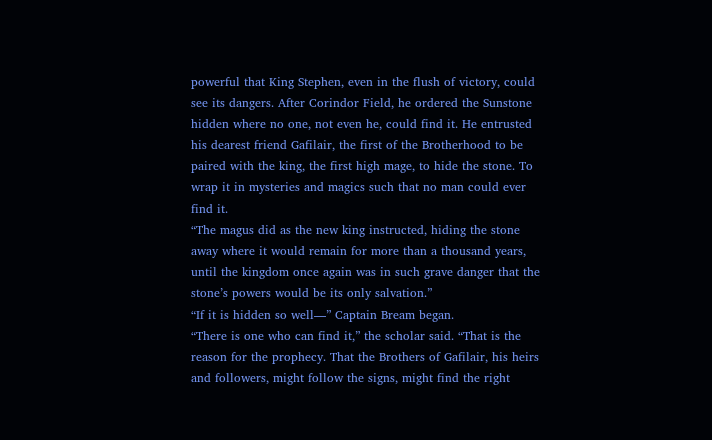powerful that King Stephen, even in the flush of victory, could see its dangers. After Corindor Field, he ordered the Sunstone hidden where no one, not even he, could find it. He entrusted his dearest friend Gafilair, the first of the Brotherhood to be paired with the king, the first high mage, to hide the stone. To wrap it in mysteries and magics such that no man could ever find it.
“The magus did as the new king instructed, hiding the stone away where it would remain for more than a thousand years, until the kingdom once again was in such grave danger that the stone’s powers would be its only salvation.”
“If it is hidden so well—” Captain Bream began.
“There is one who can find it,” the scholar said. “That is the reason for the prophecy. That the Brothers of Gafilair, his heirs and followers, might follow the signs, might find the right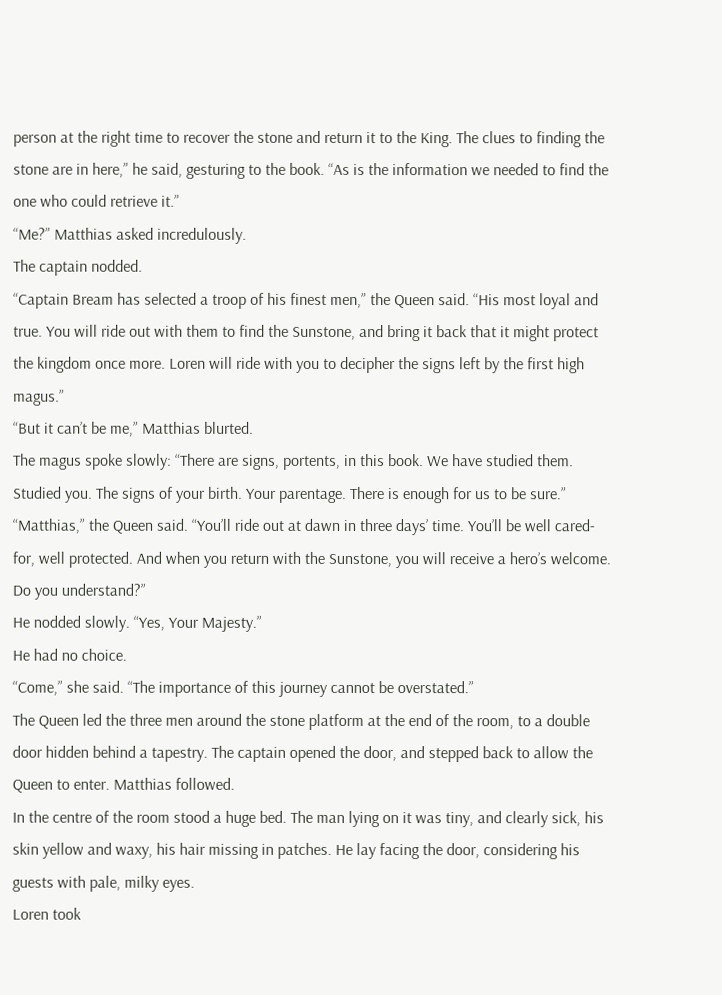person at the right time to recover the stone and return it to the King. The clues to finding the stone are in here,” he said, gesturing to the book. “As is the information we needed to find the one who could retrieve it.”
“Me?” Matthias asked incredulously.
The captain nodded.
“Captain Bream has selected a troop of his finest men,” the Queen said. “His most loyal and true. You will ride out with them to find the Sunstone, and bring it back that it might protect the kingdom once more. Loren will ride with you to decipher the signs left by the first high magus.”
“But it can’t be me,” Matthias blurted.
The magus spoke slowly: “There are signs, portents, in this book. We have studied them. Studied you. The signs of your birth. Your parentage. There is enough for us to be sure.”
“Matthias,” the Queen said. “You’ll ride out at dawn in three days’ time. You’ll be well cared-for, well protected. And when you return with the Sunstone, you will receive a hero’s welcome. Do you understand?”
He nodded slowly. “Yes, Your Majesty.”
He had no choice.
“Come,” she said. “The importance of this journey cannot be overstated.”
The Queen led the three men around the stone platform at the end of the room, to a double door hidden behind a tapestry. The captain opened the door, and stepped back to allow the Queen to enter. Matthias followed.
In the centre of the room stood a huge bed. The man lying on it was tiny, and clearly sick, his skin yellow and waxy, his hair missing in patches. He lay facing the door, considering his guests with pale, milky eyes.
Loren took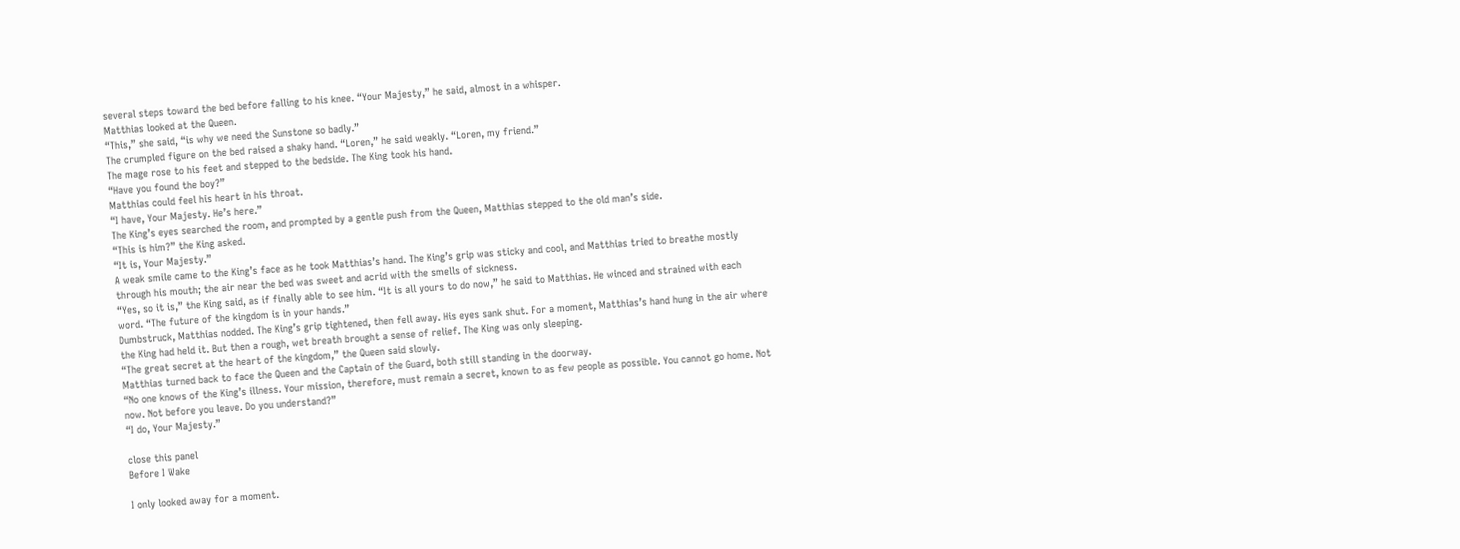several steps toward the bed before falling to his knee. “Your Majesty,” he said, almost in a whisper.
Matthias looked at the Queen.
“This,” she said, “is why we need the Sunstone so badly.”
The crumpled figure on the bed raised a shaky hand. “Loren,” he said weakly. “Loren, my friend.”
The mage rose to his feet and stepped to the bedside. The King took his hand.
“Have you found the boy?”
Matthias could feel his heart in his throat.
“I have, Your Majesty. He’s here.”
The King’s eyes searched the room, and prompted by a gentle push from the Queen, Matthias stepped to the old man’s side.
“This is him?” the King asked.
“It is, Your Majesty.”
A weak smile came to the King’s face as he took Matthias’s hand. The King’s grip was sticky and cool, and Matthias tried to breathe mostly through his mouth; the air near the bed was sweet and acrid with the smells of sickness.
“Yes, so it is,” the King said, as if finally able to see him. “It is all yours to do now,” he said to Matthias. He winced and strained with each word. “The future of the kingdom is in your hands.”
Dumbstruck, Matthias nodded. The King’s grip tightened, then fell away. His eyes sank shut. For a moment, Matthias’s hand hung in the air where the King had held it. But then a rough, wet breath brought a sense of relief. The King was only sleeping.
“The great secret at the heart of the kingdom,” the Queen said slowly.
Matthias turned back to face the Queen and the Captain of the Guard, both still standing in the doorway.
“No one knows of the King’s illness. Your mission, therefore, must remain a secret, known to as few people as possible. You cannot go home. Not now. Not before you leave. Do you understand?”
“I do, Your Majesty.”

close this panel
Before I Wake

I only looked away for a moment.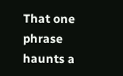That one phrase haunts a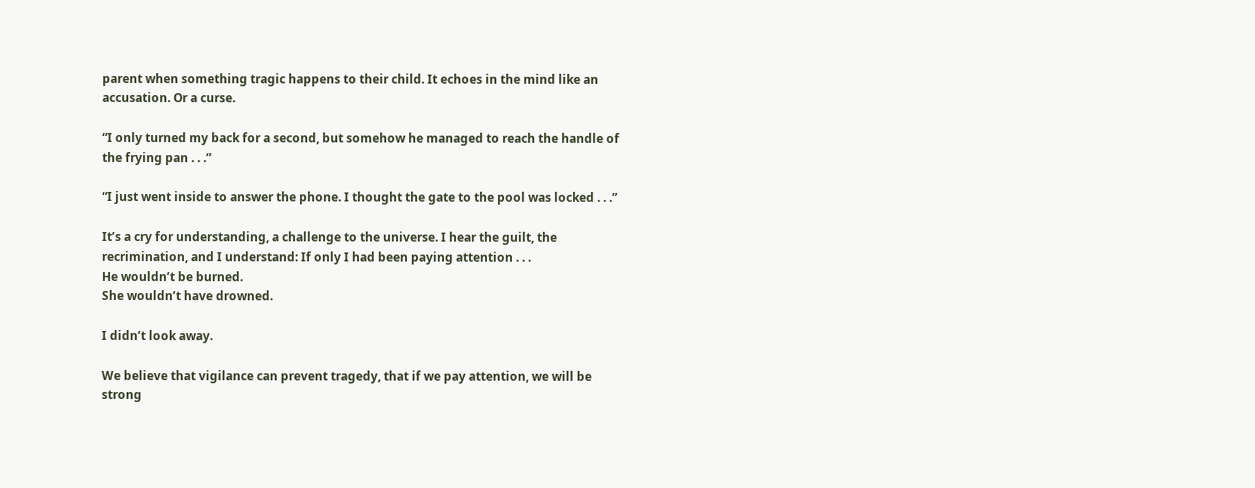parent when something tragic happens to their child. It echoes in the mind like an accusation. Or a curse.

“I only turned my back for a second, but somehow he managed to reach the handle of the frying pan . . .”

“I just went inside to answer the phone. I thought the gate to the pool was locked . . .”

It’s a cry for understanding, a challenge to the universe. I hear the guilt, the recrimination, and I understand: If only I had been paying attention . . .
He wouldn’t be burned.
She wouldn’t have drowned.

I didn’t look away.

We believe that vigilance can prevent tragedy, that if we pay attention, we will be strong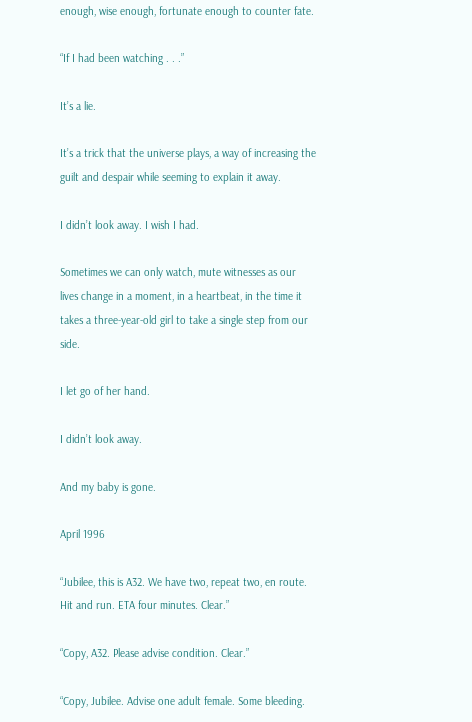enough, wise enough, fortunate enough to counter fate.

“If I had been watching . . .”

It’s a lie.

It’s a trick that the universe plays, a way of increasing the guilt and despair while seeming to explain it away.

I didn’t look away. I wish I had.

Sometimes we can only watch, mute witnesses as our lives change in a moment, in a heartbeat, in the time it takes a three-year-old girl to take a single step from our side.

I let go of her hand.

I didn’t look away.

And my baby is gone.

April 1996

“Jubilee, this is A32. We have two, repeat two, en route. Hit and run. ETA four minutes. Clear.”

“Copy, A32. Please advise condition. Clear.”

“Copy, Jubilee. Advise one adult female. Some bleeding.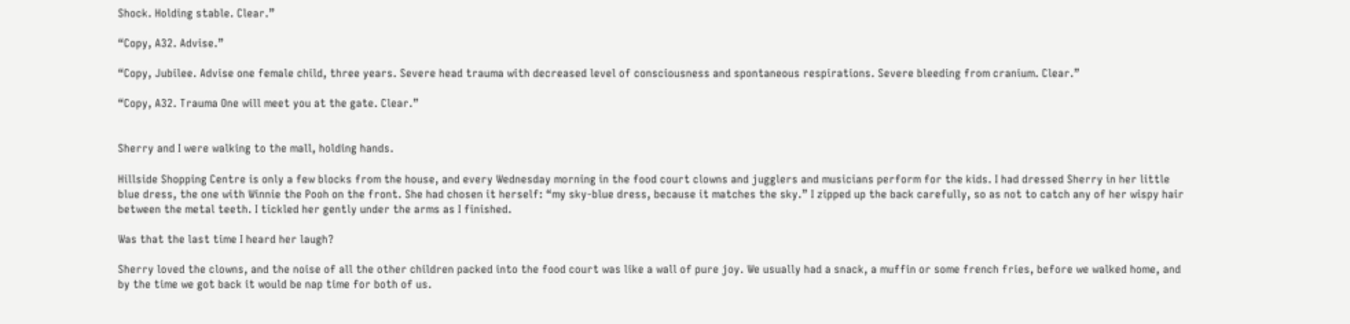Shock. Holding stable. Clear.”

“Copy, A32. Advise.”

“Copy, Jubilee. Advise one female child, three years. Severe head trauma with decreased level of consciousness and spontaneous respirations. Severe bleeding from cranium. Clear.”

“Copy, A32. Trauma One will meet you at the gate. Clear.”


Sherry and I were walking to the mall, holding hands.

Hillside Shopping Centre is only a few blocks from the house, and every Wednesday morning in the food court clowns and jugglers and musicians perform for the kids. I had dressed Sherry in her little blue dress, the one with Winnie the Pooh on the front. She had chosen it herself: “my sky-blue dress, because it matches the sky.” I zipped up the back carefully, so as not to catch any of her wispy hair between the metal teeth. I tickled her gently under the arms as I finished.

Was that the last time I heard her laugh?

Sherry loved the clowns, and the noise of all the other children packed into the food court was like a wall of pure joy. We usually had a snack, a muffin or some french fries, before we walked home, and by the time we got back it would be nap time for both of us.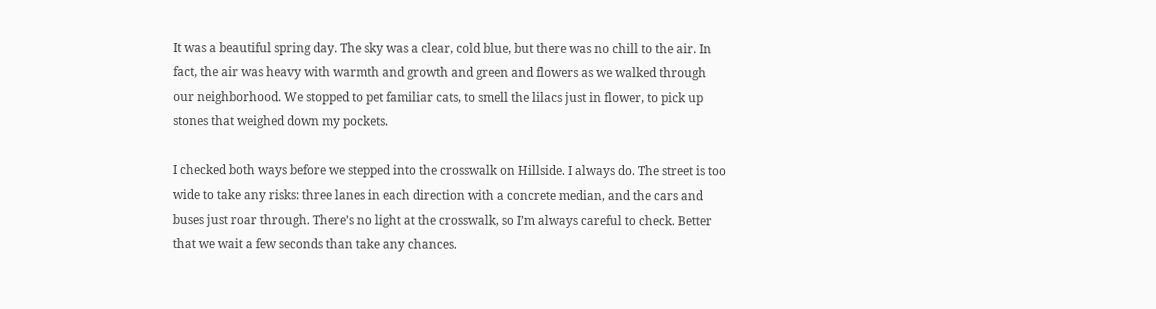It was a beautiful spring day. The sky was a clear, cold blue, but there was no chill to the air. In fact, the air was heavy with warmth and growth and green and flowers as we walked through our neighborhood. We stopped to pet familiar cats, to smell the lilacs just in flower, to pick up stones that weighed down my pockets.

I checked both ways before we stepped into the crosswalk on Hillside. I always do. The street is too wide to take any risks: three lanes in each direction with a concrete median, and the cars and buses just roar through. There’s no light at the crosswalk, so I’m always careful to check. Better that we wait a few seconds than take any chances.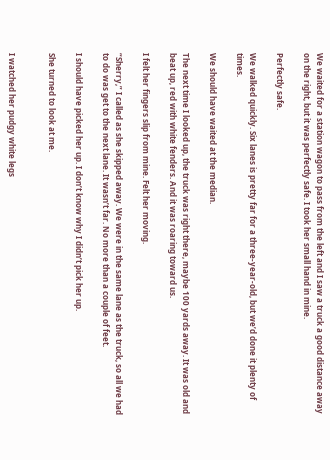We waited for a station wagon to pass from the left and I saw a truck a good distance away on the right, but it was perfectly safe. I took her small hand in mine.

Perfectly safe.

We walked quickly. Six lanes is pretty far for a three-year-old, but we’d done it plenty of times.

We should have waited at the median.

The next time I looked up, the truck was right there, maybe 100 yards away. It was old and beat up, red with white fenders. And it was roaring toward us.

I felt her fingers slip from mine. Felt her moving.

“Sherry,” I called as she skipped away. We were in the same lane as the truck, so all we had to do was get to the next lane. It wasn’t far. No more than a couple of feet.

I should have picked her up. I don’t know why I didn’t pick her up.

She turned to look at me.


I watched her pudgy white legs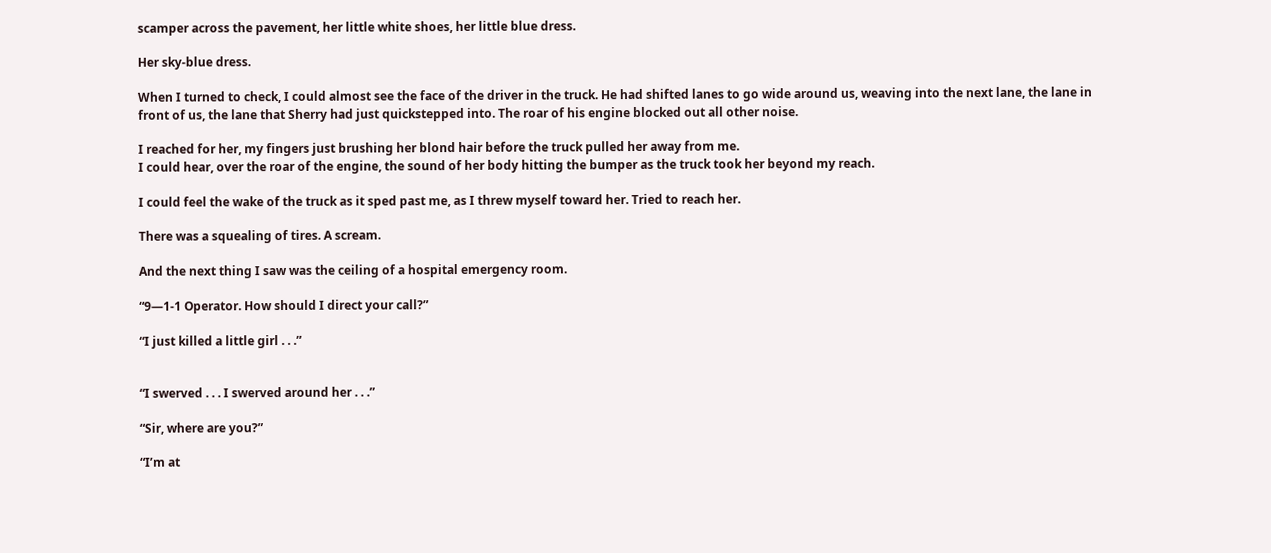scamper across the pavement, her little white shoes, her little blue dress.

Her sky-blue dress.

When I turned to check, I could almost see the face of the driver in the truck. He had shifted lanes to go wide around us, weaving into the next lane, the lane in front of us, the lane that Sherry had just quickstepped into. The roar of his engine blocked out all other noise.

I reached for her, my fingers just brushing her blond hair before the truck pulled her away from me.
I could hear, over the roar of the engine, the sound of her body hitting the bumper as the truck took her beyond my reach.

I could feel the wake of the truck as it sped past me, as I threw myself toward her. Tried to reach her.

There was a squealing of tires. A scream.

And the next thing I saw was the ceiling of a hospital emergency room.

“9—1-1 Operator. How should I direct your call?”

“I just killed a little girl . . .”


“I swerved . . . I swerved around her . . .”

“Sir, where are you?”

“I’m at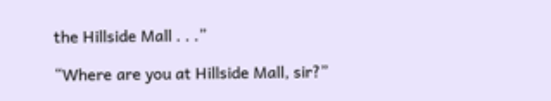the Hillside Mall . . .”

“Where are you at Hillside Mall, sir?”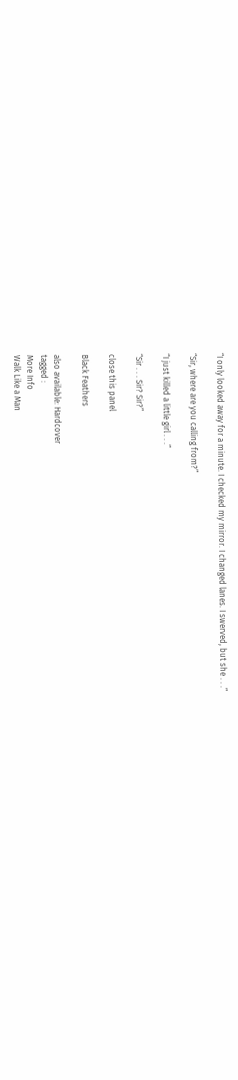“I only looked away for a minute. I checked my mirror. I changed lanes. I swerved, but she . . .”

“Sir, where are you calling from?”

“I just killed a little girl . . .”

“Sir . . . Sir? Sir?”

close this panel

Black Feathers

also available: Hardcover
tagged :
More Info
Walk Like a Man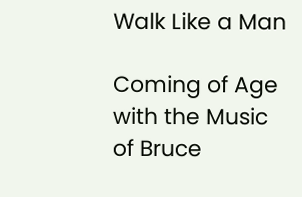Walk Like a Man

Coming of Age with the Music of Bruce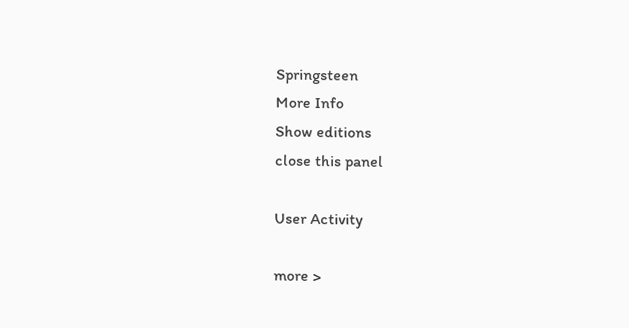Springsteen
More Info
Show editions
close this panel

User Activity

more >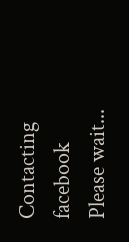Contacting facebook
Please wait...